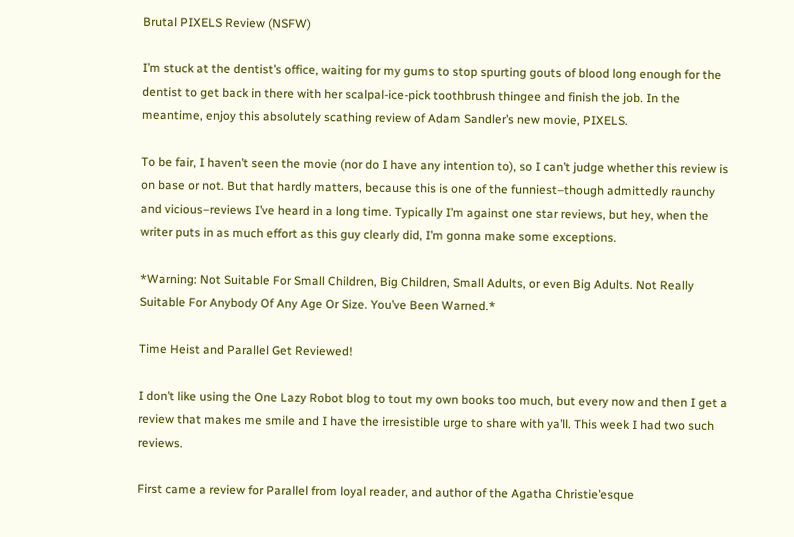Brutal PIXELS Review (NSFW)

I’m stuck at the dentist’s office, waiting for my gums to stop spurting gouts of blood long enough for the dentist to get back in there with her scalpal-ice-pick toothbrush thingee and finish the job. In the meantime, enjoy this absolutely scathing review of Adam Sandler’s new movie, PIXELS.

To be fair, I haven’t seen the movie (nor do I have any intention to), so I can’t judge whether this review is on base or not. But that hardly matters, because this is one of the funniest–though admittedly raunchy and vicious–reviews I’ve heard in a long time. Typically I’m against one star reviews, but hey, when the writer puts in as much effort as this guy clearly did, I’m gonna make some exceptions.

*Warning: Not Suitable For Small Children, Big Children, Small Adults, or even Big Adults. Not Really Suitable For Anybody Of Any Age Or Size. You’ve Been Warned.*

Time Heist and Parallel Get Reviewed!

I don’t like using the One Lazy Robot blog to tout my own books too much, but every now and then I get a review that makes me smile and I have the irresistible urge to share with ya’ll. This week I had two such reviews.

First came a review for Parallel from loyal reader, and author of the Agatha Christie’esque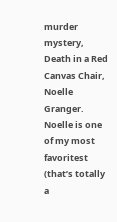murder mystery, Death in a Red Canvas Chair, Noelle Granger. Noelle is one of my most favoritest (that’s totally a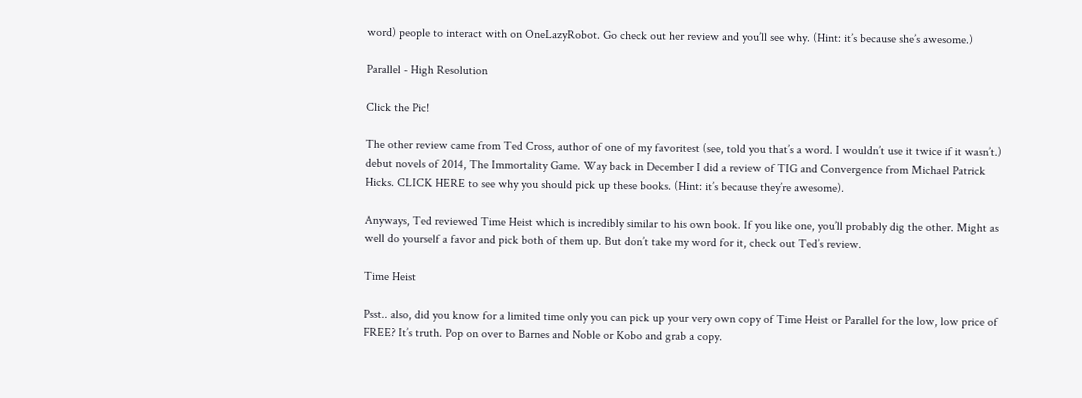word) people to interact with on OneLazyRobot. Go check out her review and you’ll see why. (Hint: it’s because she’s awesome.)

Parallel - High Resolution

Click the Pic!

The other review came from Ted Cross, author of one of my favoritest (see, told you that’s a word. I wouldn’t use it twice if it wasn’t.) debut novels of 2014, The Immortality Game. Way back in December I did a review of TIG and Convergence from Michael Patrick Hicks. CLICK HERE to see why you should pick up these books. (Hint: it’s because they’re awesome).

Anyways, Ted reviewed Time Heist which is incredibly similar to his own book. If you like one, you’ll probably dig the other. Might as well do yourself a favor and pick both of them up. But don’t take my word for it, check out Ted’s review.

Time Heist

Psst.. also, did you know for a limited time only you can pick up your very own copy of Time Heist or Parallel for the low, low price of FREE? It’s truth. Pop on over to Barnes and Noble or Kobo and grab a copy.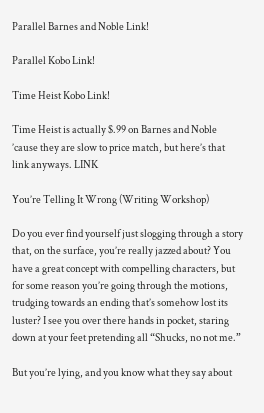Parallel Barnes and Noble Link!

Parallel Kobo Link!

Time Heist Kobo Link!

Time Heist is actually $.99 on Barnes and Noble ’cause they are slow to price match, but here’s that link anyways. LINK

You’re Telling It Wrong (Writing Workshop)

Do you ever find yourself just slogging through a story that, on the surface, you’re really jazzed about? You have a great concept with compelling characters, but for some reason you’re going through the motions, trudging towards an ending that’s somehow lost its luster? I see you over there hands in pocket, staring down at your feet pretending all “Shucks, no not me.”

But you’re lying, and you know what they say about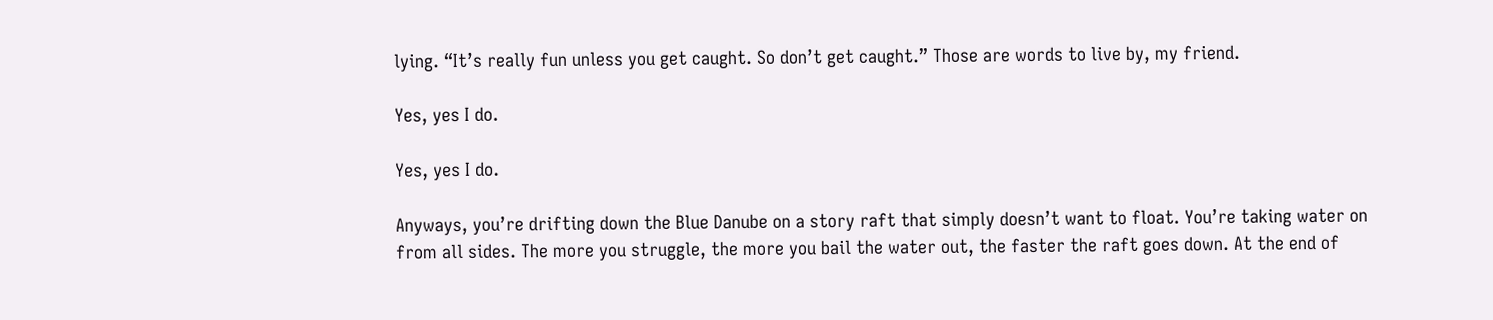lying. “It’s really fun unless you get caught. So don’t get caught.” Those are words to live by, my friend.

Yes, yes I do.

Yes, yes I do.

Anyways, you’re drifting down the Blue Danube on a story raft that simply doesn’t want to float. You’re taking water on from all sides. The more you struggle, the more you bail the water out, the faster the raft goes down. At the end of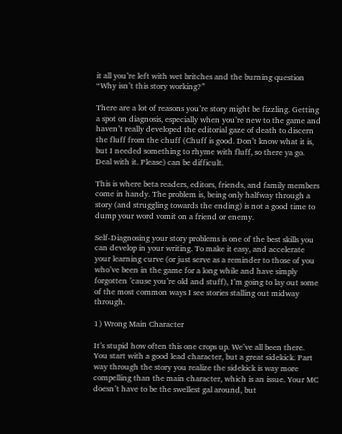it all you’re left with wet britches and the burning question “Why isn’t this story working?”

There are a lot of reasons you’re story might be fizzling. Getting a spot on diagnosis, especially when you’re new to the game and haven’t really developed the editorial gaze of death to discern the fluff from the chuff (Chuff is good. Don’t know what it is, but I needed something to rhyme with fluff, so there ya go. Deal with it. Please) can be difficult.

This is where beta readers, editors, friends, and family members come in handy. The problem is, being only halfway through a story (and struggling towards the ending) is not a good time to dump your word vomit on a friend or enemy.

Self-Diagnosing your story problems is one of the best skills you can develop in your writing. To make it easy, and accelerate your learning curve (or just serve as a reminder to those of you who’ve been in the game for a long while and have simply forgotten ’cause you’re old and stuff), I’m going to lay out some of the most common ways I see stories stalling out midway through.

1) Wrong Main Character

It’s stupid how often this one crops up. We’ve all been there. You start with a good lead character, but a great sidekick. Part way through the story you realize the sidekick is way more compelling than the main character, which is an issue. Your MC doesn’t have to be the swellest gal around, but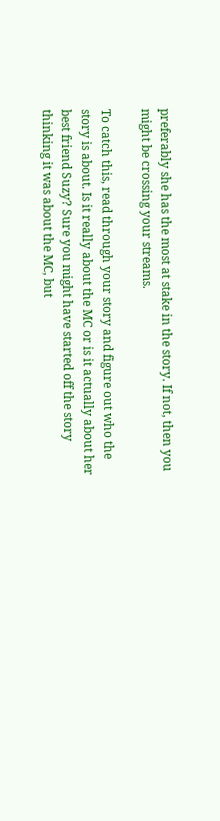preferably she has the most at stake in the story. If not, then you might be crossing your streams.

To catch this, read through your story and figure out who the story is about. Is it really about the MC or is it actually about her best friend Suzy? Sure you might have started off the story thinking it was about the MC, but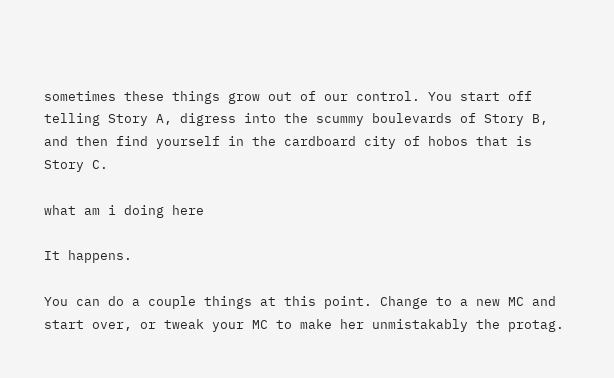sometimes these things grow out of our control. You start off telling Story A, digress into the scummy boulevards of Story B, and then find yourself in the cardboard city of hobos that is Story C.

what am i doing here

It happens.

You can do a couple things at this point. Change to a new MC and start over, or tweak your MC to make her unmistakably the protag.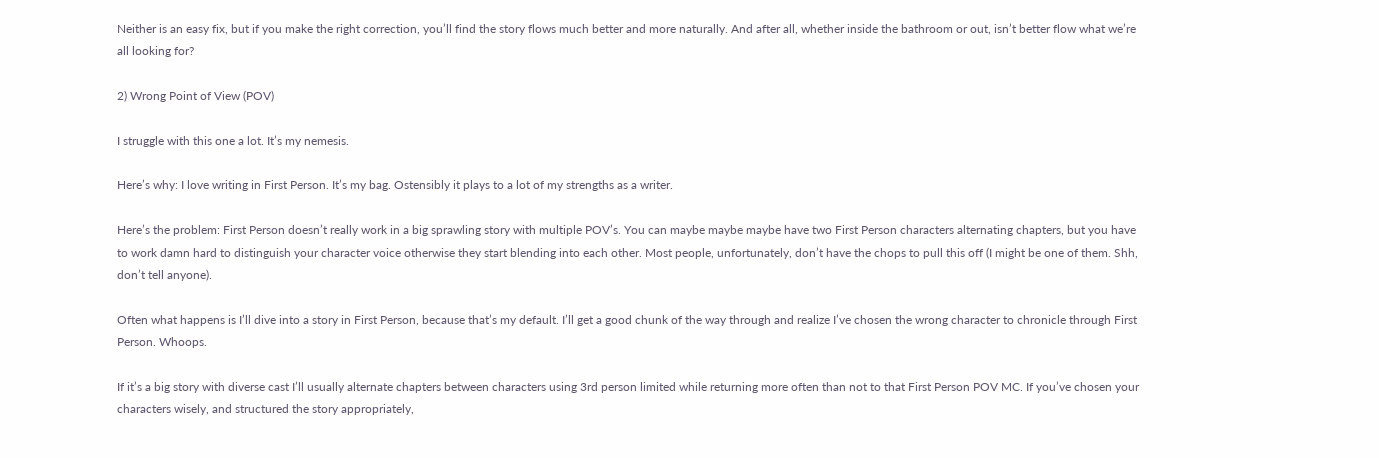Neither is an easy fix, but if you make the right correction, you’ll find the story flows much better and more naturally. And after all, whether inside the bathroom or out, isn’t better flow what we’re all looking for?

2) Wrong Point of View (POV)

I struggle with this one a lot. It’s my nemesis.

Here’s why: I love writing in First Person. It’s my bag. Ostensibly it plays to a lot of my strengths as a writer.

Here’s the problem: First Person doesn’t really work in a big sprawling story with multiple POV’s. You can maybe maybe maybe have two First Person characters alternating chapters, but you have to work damn hard to distinguish your character voice otherwise they start blending into each other. Most people, unfortunately, don’t have the chops to pull this off (I might be one of them. Shh, don’t tell anyone).

Often what happens is I’ll dive into a story in First Person, because that’s my default. I’ll get a good chunk of the way through and realize I’ve chosen the wrong character to chronicle through First Person. Whoops.

If it’s a big story with diverse cast I’ll usually alternate chapters between characters using 3rd person limited while returning more often than not to that First Person POV MC. If you’ve chosen your characters wisely, and structured the story appropriately,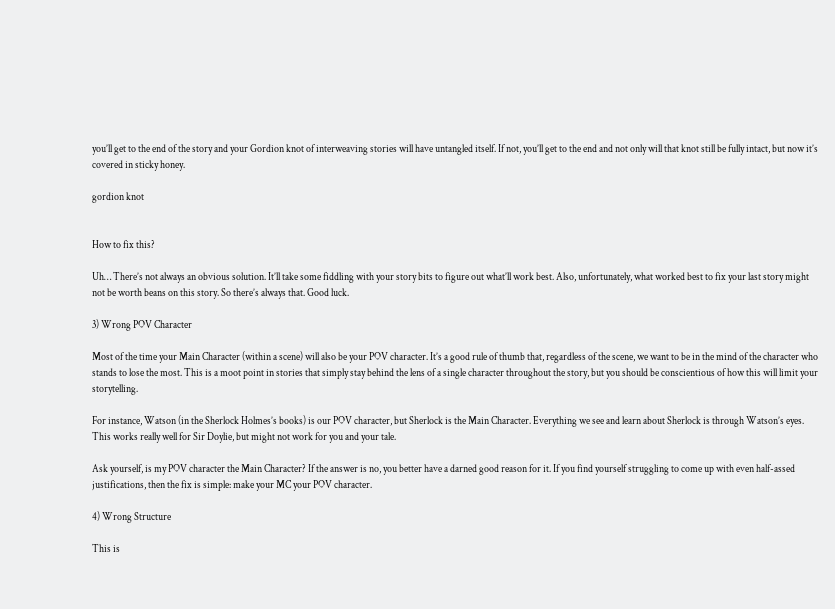you’ll get to the end of the story and your Gordion knot of interweaving stories will have untangled itself. If not, you’ll get to the end and not only will that knot still be fully intact, but now it’s covered in sticky honey.

gordion knot


How to fix this?

Uh… There’s not always an obvious solution. It’ll take some fiddling with your story bits to figure out what’ll work best. Also, unfortunately, what worked best to fix your last story might not be worth beans on this story. So there’s always that. Good luck.

3) Wrong POV Character

Most of the time your Main Character (within a scene) will also be your POV character. It’s a good rule of thumb that, regardless of the scene, we want to be in the mind of the character who stands to lose the most. This is a moot point in stories that simply stay behind the lens of a single character throughout the story, but you should be conscientious of how this will limit your storytelling.

For instance, Watson (in the Sherlock Holmes’s books) is our POV character, but Sherlock is the Main Character. Everything we see and learn about Sherlock is through Watson’s eyes. This works really well for Sir Doylie, but might not work for you and your tale.

Ask yourself, is my POV character the Main Character? If the answer is no, you better have a darned good reason for it. If you find yourself struggling to come up with even half-assed justifications, then the fix is simple: make your MC your POV character.

4) Wrong Structure

This is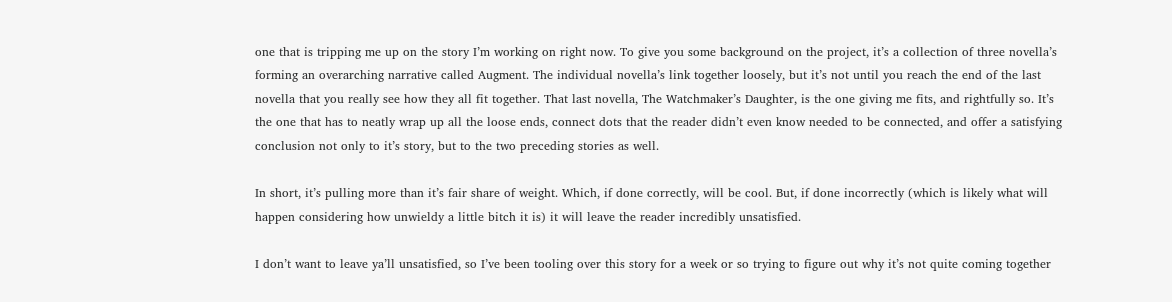one that is tripping me up on the story I’m working on right now. To give you some background on the project, it’s a collection of three novella’s forming an overarching narrative called Augment. The individual novella’s link together loosely, but it’s not until you reach the end of the last novella that you really see how they all fit together. That last novella, The Watchmaker’s Daughter, is the one giving me fits, and rightfully so. It’s the one that has to neatly wrap up all the loose ends, connect dots that the reader didn’t even know needed to be connected, and offer a satisfying conclusion not only to it’s story, but to the two preceding stories as well.

In short, it’s pulling more than it’s fair share of weight. Which, if done correctly, will be cool. But, if done incorrectly (which is likely what will happen considering how unwieldy a little bitch it is) it will leave the reader incredibly unsatisfied.

I don’t want to leave ya’ll unsatisfied, so I’ve been tooling over this story for a week or so trying to figure out why it’s not quite coming together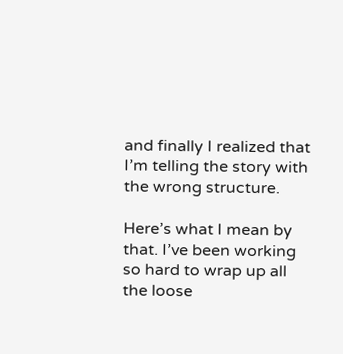and finally I realized that I’m telling the story with the wrong structure.

Here’s what I mean by that. I’ve been working so hard to wrap up all the loose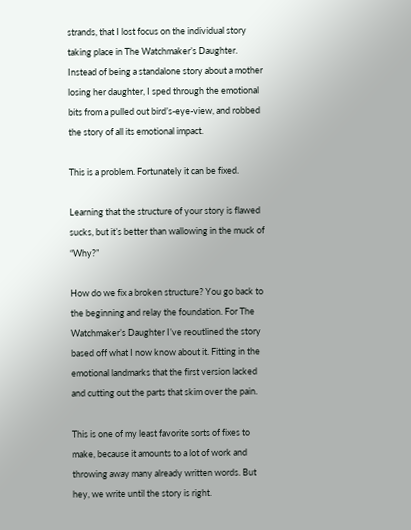strands, that I lost focus on the individual story taking place in The Watchmaker’s Daughter. Instead of being a standalone story about a mother losing her daughter, I sped through the emotional bits from a pulled out bird’s-eye-view, and robbed the story of all its emotional impact.

This is a problem. Fortunately it can be fixed.

Learning that the structure of your story is flawed sucks, but it’s better than wallowing in the muck of “Why?”

How do we fix a broken structure? You go back to the beginning and relay the foundation. For The Watchmaker’s Daughter I’ve reoutlined the story based off what I now know about it. Fitting in the emotional landmarks that the first version lacked and cutting out the parts that skim over the pain.

This is one of my least favorite sorts of fixes to make, because it amounts to a lot of work and throwing away many already written words. But hey, we write until the story is right.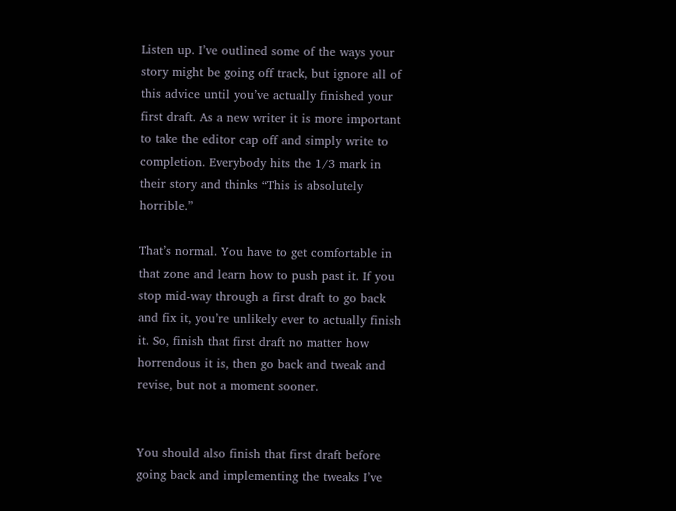Listen up. I’ve outlined some of the ways your story might be going off track, but ignore all of this advice until you’ve actually finished your first draft. As a new writer it is more important to take the editor cap off and simply write to completion. Everybody hits the 1/3 mark in their story and thinks “This is absolutely horrible.”

That’s normal. You have to get comfortable in that zone and learn how to push past it. If you stop mid-way through a first draft to go back and fix it, you’re unlikely ever to actually finish it. So, finish that first draft no matter how horrendous it is, then go back and tweak and revise, but not a moment sooner.


You should also finish that first draft before going back and implementing the tweaks I’ve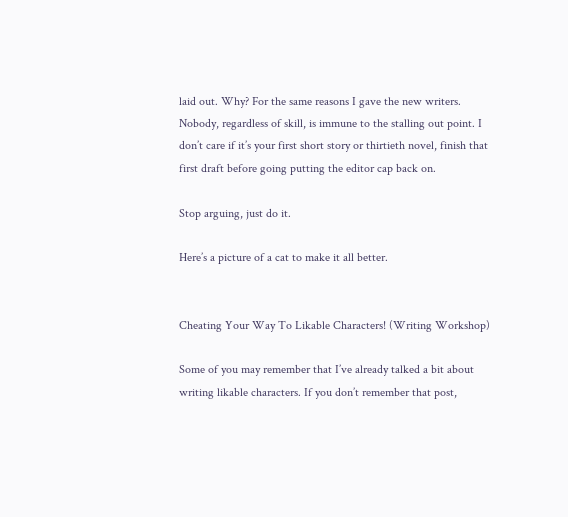laid out. Why? For the same reasons I gave the new writers. Nobody, regardless of skill, is immune to the stalling out point. I don’t care if it’s your first short story or thirtieth novel, finish that first draft before going putting the editor cap back on.

Stop arguing, just do it.

Here’s a picture of a cat to make it all better.


Cheating Your Way To Likable Characters! (Writing Workshop)

Some of you may remember that I’ve already talked a bit about writing likable characters. If you don’t remember that post,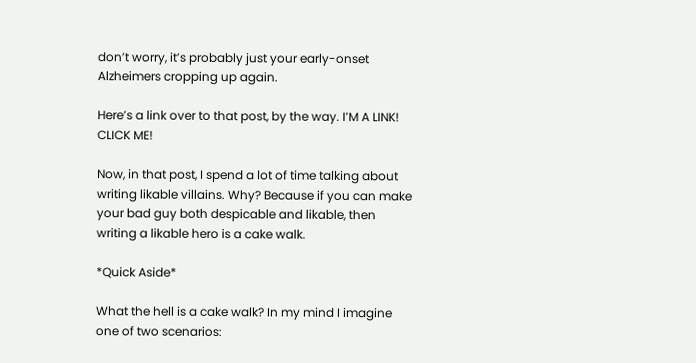don’t worry, it’s probably just your early-onset Alzheimers cropping up again.

Here’s a link over to that post, by the way. I’M A LINK! CLICK ME!

Now, in that post, I spend a lot of time talking about writing likable villains. Why? Because if you can make your bad guy both despicable and likable, then writing a likable hero is a cake walk.

*Quick Aside*

What the hell is a cake walk? In my mind I imagine one of two scenarios: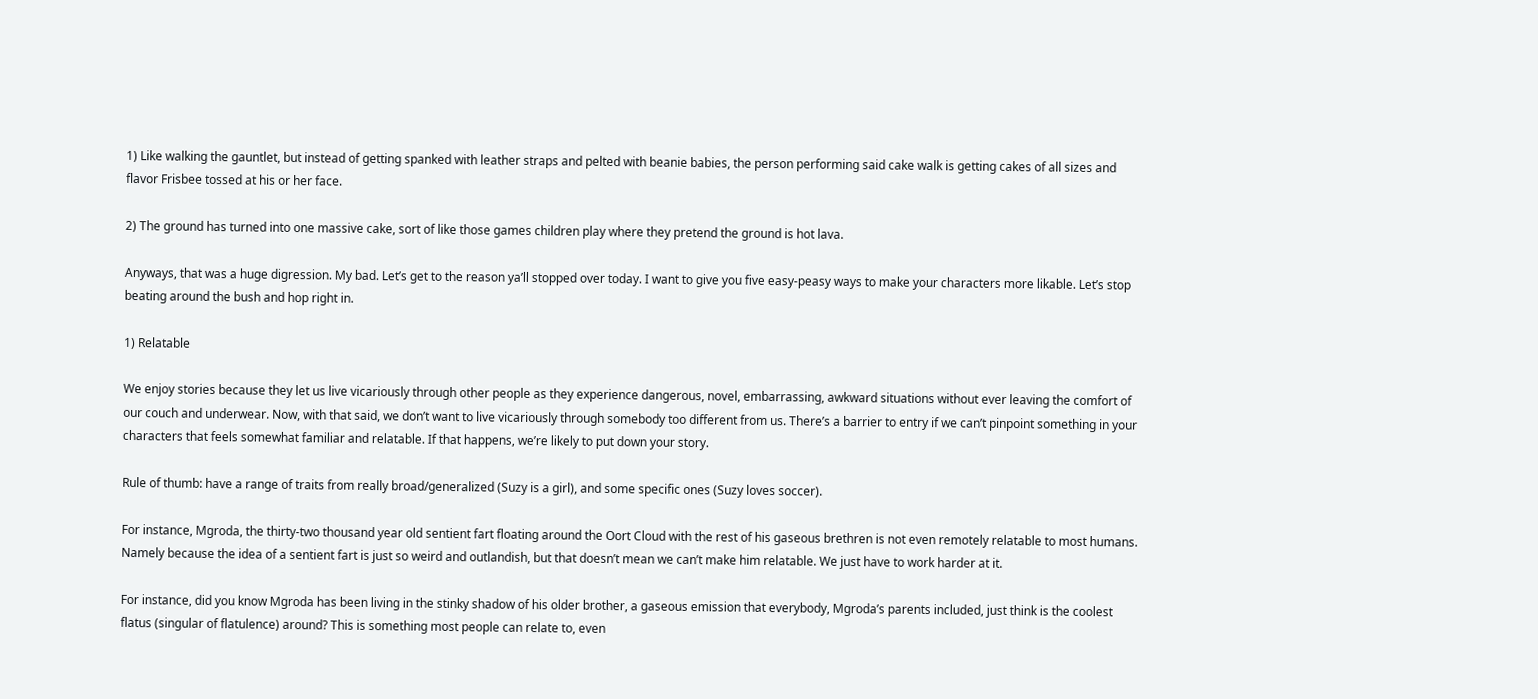1) Like walking the gauntlet, but instead of getting spanked with leather straps and pelted with beanie babies, the person performing said cake walk is getting cakes of all sizes and flavor Frisbee tossed at his or her face.

2) The ground has turned into one massive cake, sort of like those games children play where they pretend the ground is hot lava.

Anyways, that was a huge digression. My bad. Let’s get to the reason ya’ll stopped over today. I want to give you five easy-peasy ways to make your characters more likable. Let’s stop beating around the bush and hop right in.

1) Relatable

We enjoy stories because they let us live vicariously through other people as they experience dangerous, novel, embarrassing, awkward situations without ever leaving the comfort of our couch and underwear. Now, with that said, we don’t want to live vicariously through somebody too different from us. There’s a barrier to entry if we can’t pinpoint something in your characters that feels somewhat familiar and relatable. If that happens, we’re likely to put down your story.

Rule of thumb: have a range of traits from really broad/generalized (Suzy is a girl), and some specific ones (Suzy loves soccer).

For instance, Mgroda, the thirty-two thousand year old sentient fart floating around the Oort Cloud with the rest of his gaseous brethren is not even remotely relatable to most humans. Namely because the idea of a sentient fart is just so weird and outlandish, but that doesn’t mean we can’t make him relatable. We just have to work harder at it.

For instance, did you know Mgroda has been living in the stinky shadow of his older brother, a gaseous emission that everybody, Mgroda’s parents included, just think is the coolest flatus (singular of flatulence) around? This is something most people can relate to, even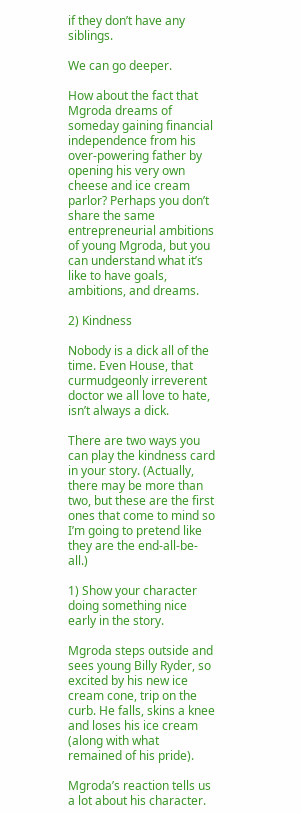if they don’t have any siblings.

We can go deeper.

How about the fact that Mgroda dreams of someday gaining financial independence from his over-powering father by opening his very own cheese and ice cream parlor? Perhaps you don’t share the same entrepreneurial ambitions of young Mgroda, but you can understand what it’s like to have goals, ambitions, and dreams.

2) Kindness

Nobody is a dick all of the time. Even House, that curmudgeonly irreverent doctor we all love to hate, isn’t always a dick.

There are two ways you can play the kindness card in your story. (Actually, there may be more than two, but these are the first ones that come to mind so I’m going to pretend like they are the end-all-be-all.)

1) Show your character doing something nice early in the story.

Mgroda steps outside and sees young Billy Ryder, so excited by his new ice cream cone, trip on the curb. He falls, skins a knee and loses his ice cream (along with what remained of his pride).

Mgroda’s reaction tells us a lot about his character.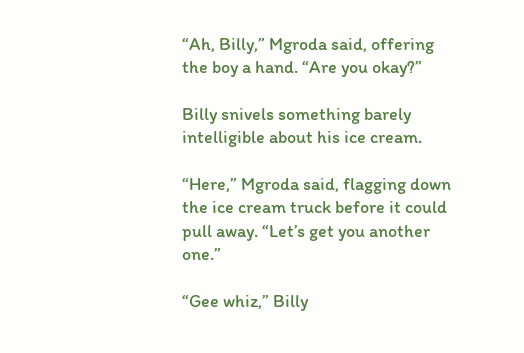“Ah, Billy,” Mgroda said, offering the boy a hand. “Are you okay?”

Billy snivels something barely intelligible about his ice cream.

“Here,” Mgroda said, flagging down the ice cream truck before it could pull away. “Let’s get you another one.”

“Gee whiz,” Billy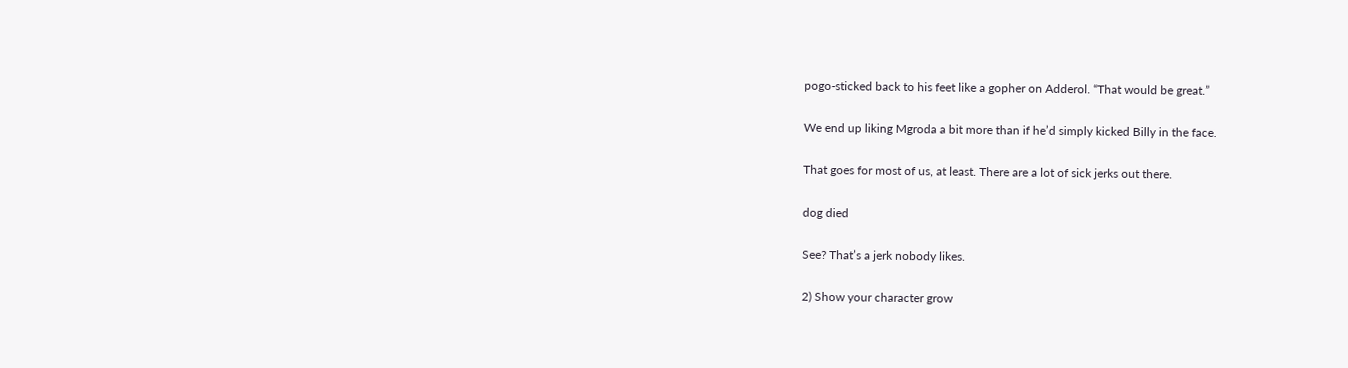pogo-sticked back to his feet like a gopher on Adderol. “That would be great.”

We end up liking Mgroda a bit more than if he’d simply kicked Billy in the face.

That goes for most of us, at least. There are a lot of sick jerks out there.

dog died

See? That’s a jerk nobody likes.

2) Show your character grow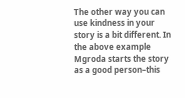The other way you can use kindness in your story is a bit different. In the above example Mgroda starts the story as a good person–this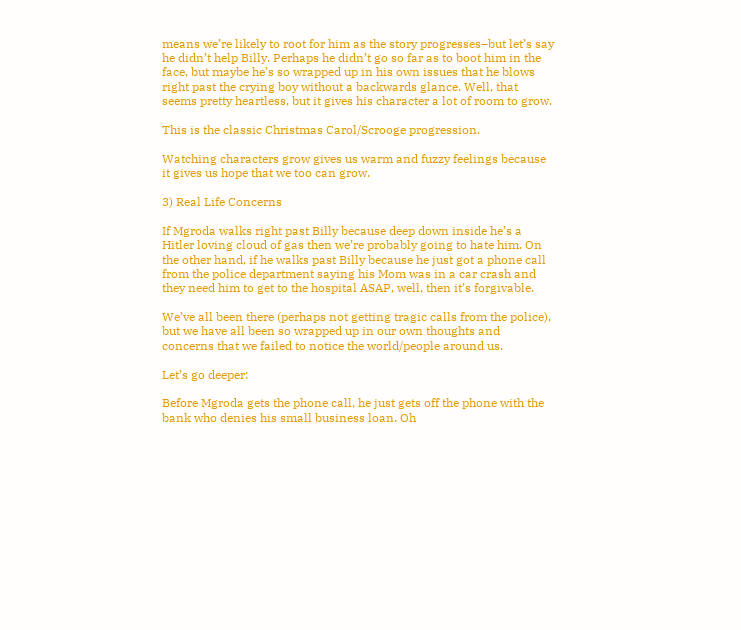means we’re likely to root for him as the story progresses–but let’s say he didn’t help Billy. Perhaps he didn’t go so far as to boot him in the face, but maybe he’s so wrapped up in his own issues that he blows right past the crying boy without a backwards glance. Well, that seems pretty heartless, but it gives his character a lot of room to grow.

This is the classic Christmas Carol/Scrooge progression.

Watching characters grow gives us warm and fuzzy feelings because it gives us hope that we too can grow.

3) Real Life Concerns

If Mgroda walks right past Billy because deep down inside he’s a Hitler loving cloud of gas then we’re probably going to hate him. On the other hand, if he walks past Billy because he just got a phone call from the police department saying his Mom was in a car crash and they need him to get to the hospital ASAP, well, then it’s forgivable.

We’ve all been there (perhaps not getting tragic calls from the police), but we have all been so wrapped up in our own thoughts and concerns that we failed to notice the world/people around us.

Let’s go deeper:

Before Mgroda gets the phone call, he just gets off the phone with the bank who denies his small business loan. Oh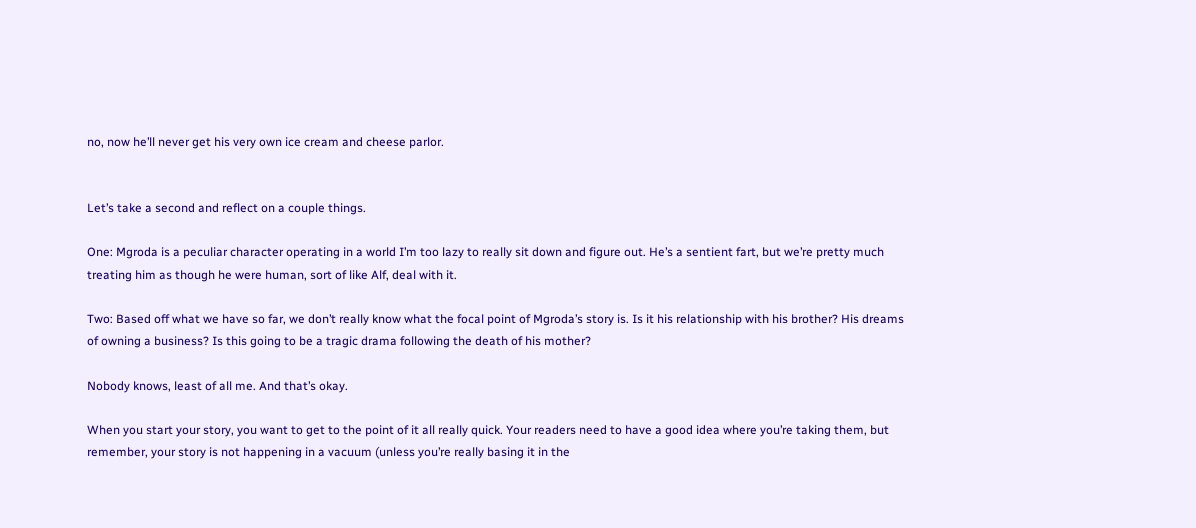no, now he’ll never get his very own ice cream and cheese parlor.


Let’s take a second and reflect on a couple things.

One: Mgroda is a peculiar character operating in a world I’m too lazy to really sit down and figure out. He’s a sentient fart, but we’re pretty much treating him as though he were human, sort of like Alf, deal with it.

Two: Based off what we have so far, we don’t really know what the focal point of Mgroda’s story is. Is it his relationship with his brother? His dreams of owning a business? Is this going to be a tragic drama following the death of his mother?

Nobody knows, least of all me. And that’s okay.

When you start your story, you want to get to the point of it all really quick. Your readers need to have a good idea where you’re taking them, but remember, your story is not happening in a vacuum (unless you’re really basing it in the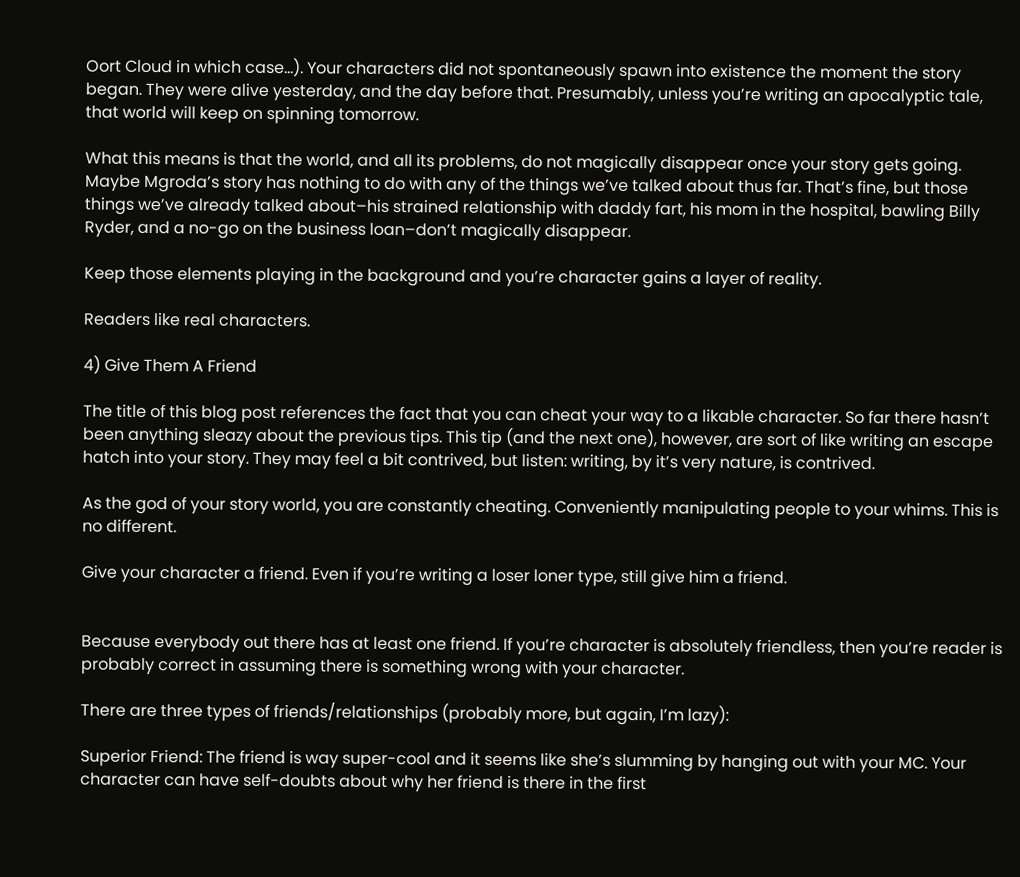Oort Cloud in which case…). Your characters did not spontaneously spawn into existence the moment the story began. They were alive yesterday, and the day before that. Presumably, unless you’re writing an apocalyptic tale, that world will keep on spinning tomorrow.

What this means is that the world, and all its problems, do not magically disappear once your story gets going. Maybe Mgroda’s story has nothing to do with any of the things we’ve talked about thus far. That’s fine, but those things we’ve already talked about–his strained relationship with daddy fart, his mom in the hospital, bawling Billy Ryder, and a no-go on the business loan–don’t magically disappear.

Keep those elements playing in the background and you’re character gains a layer of reality.

Readers like real characters.

4) Give Them A Friend

The title of this blog post references the fact that you can cheat your way to a likable character. So far there hasn’t been anything sleazy about the previous tips. This tip (and the next one), however, are sort of like writing an escape hatch into your story. They may feel a bit contrived, but listen: writing, by it’s very nature, is contrived.

As the god of your story world, you are constantly cheating. Conveniently manipulating people to your whims. This is no different.

Give your character a friend. Even if you’re writing a loser loner type, still give him a friend.


Because everybody out there has at least one friend. If you’re character is absolutely friendless, then you’re reader is probably correct in assuming there is something wrong with your character.

There are three types of friends/relationships (probably more, but again, I’m lazy):

Superior Friend: The friend is way super-cool and it seems like she’s slumming by hanging out with your MC. Your character can have self-doubts about why her friend is there in the first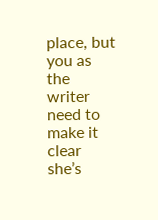place, but you as the writer need to make it clear she’s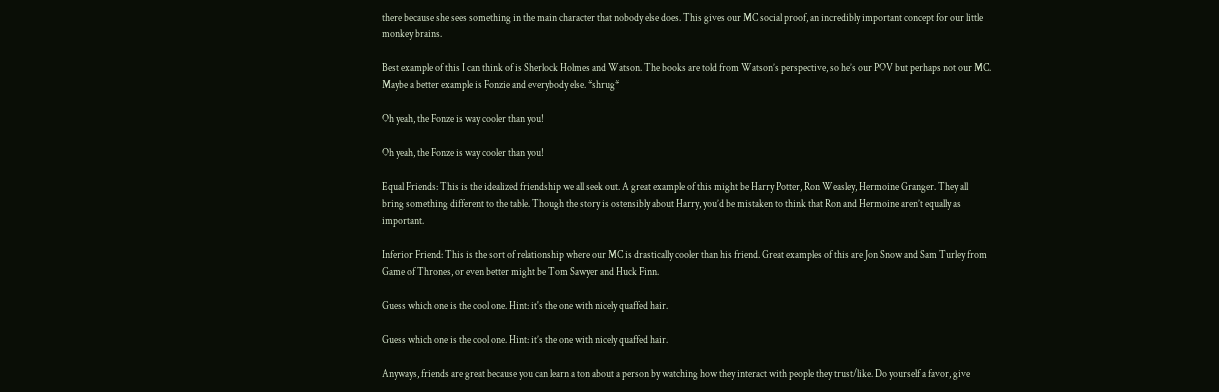there because she sees something in the main character that nobody else does. This gives our MC social proof, an incredibly important concept for our little monkey brains.

Best example of this I can think of is Sherlock Holmes and Watson. The books are told from Watson’s perspective, so he’s our POV but perhaps not our MC. Maybe a better example is Fonzie and everybody else. *shrug*

Oh yeah, the Fonze is way cooler than you!

Oh yeah, the Fonze is way cooler than you!

Equal Friends: This is the idealized friendship we all seek out. A great example of this might be Harry Potter, Ron Weasley, Hermoine Granger. They all bring something different to the table. Though the story is ostensibly about Harry, you’d be mistaken to think that Ron and Hermoine aren’t equally as important.

Inferior Friend: This is the sort of relationship where our MC is drastically cooler than his friend. Great examples of this are Jon Snow and Sam Turley from Game of Thrones, or even better might be Tom Sawyer and Huck Finn.

Guess which one is the cool one. Hint: it's the one with nicely quaffed hair.

Guess which one is the cool one. Hint: it’s the one with nicely quaffed hair.

Anyways, friends are great because you can learn a ton about a person by watching how they interact with people they trust/like. Do yourself a favor, give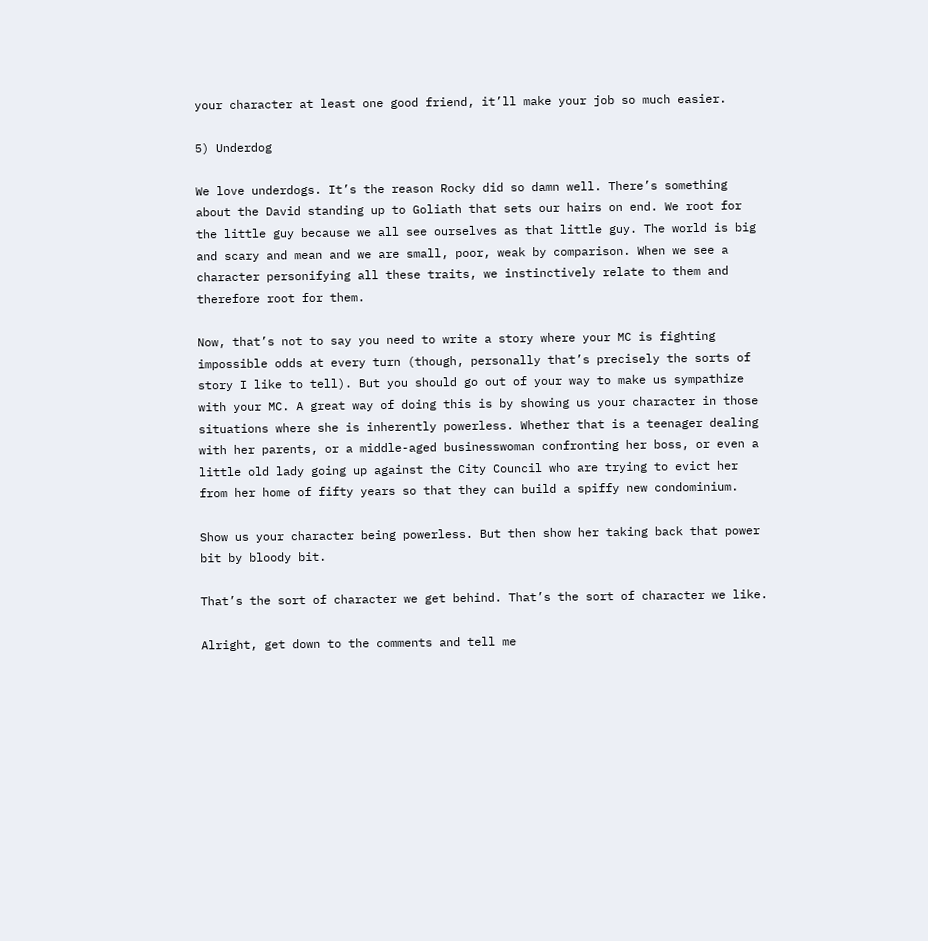your character at least one good friend, it’ll make your job so much easier.

5) Underdog

We love underdogs. It’s the reason Rocky did so damn well. There’s something about the David standing up to Goliath that sets our hairs on end. We root for the little guy because we all see ourselves as that little guy. The world is big and scary and mean and we are small, poor, weak by comparison. When we see a character personifying all these traits, we instinctively relate to them and therefore root for them.

Now, that’s not to say you need to write a story where your MC is fighting impossible odds at every turn (though, personally that’s precisely the sorts of story I like to tell). But you should go out of your way to make us sympathize with your MC. A great way of doing this is by showing us your character in those situations where she is inherently powerless. Whether that is a teenager dealing with her parents, or a middle-aged businesswoman confronting her boss, or even a little old lady going up against the City Council who are trying to evict her from her home of fifty years so that they can build a spiffy new condominium.

Show us your character being powerless. But then show her taking back that power bit by bloody bit.

That’s the sort of character we get behind. That’s the sort of character we like.

Alright, get down to the comments and tell me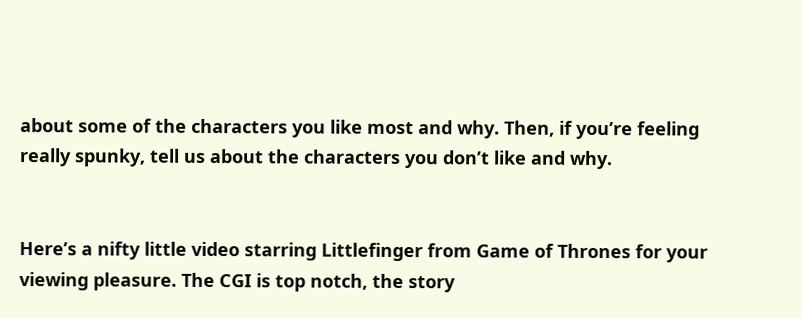about some of the characters you like most and why. Then, if you’re feeling really spunky, tell us about the characters you don’t like and why.


Here’s a nifty little video starring Littlefinger from Game of Thrones for your viewing pleasure. The CGI is top notch, the story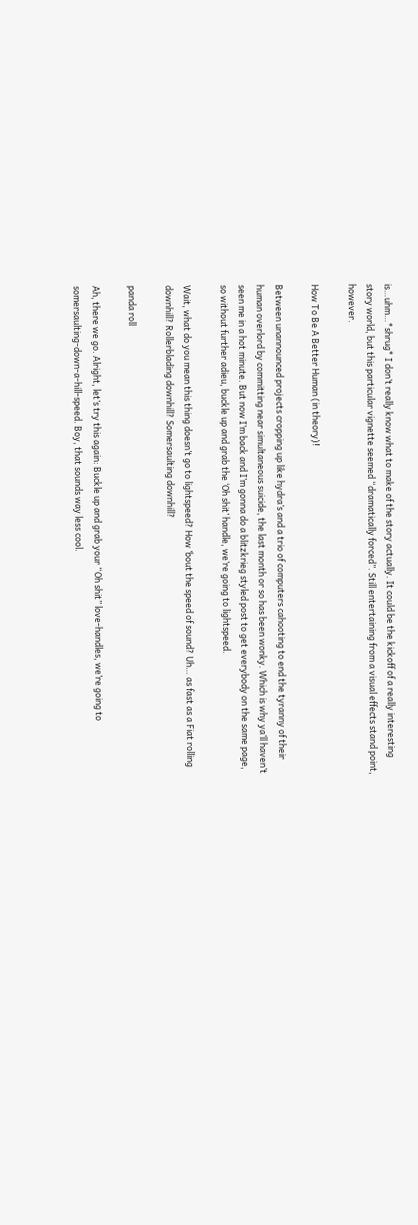is…uhm…*shrug* I don’t really know what to make of the story actually. It could be the kickoff of a really interesting story world, but this particular vignette seemed “dramatically forced”. Still entertaining from a visual effects stand point, however.

How To Be A Better Human (in theory)!

Between unannounced projects cropping up like hydra’s and a trio of computers cahooting to end the tyranny of their human overlord by committing near simultaneous suicide, the last month or so has been wonky. Which is why ya’ll haven’t seen me in a hot minute. But now I’m back and I’m gonna do a blitzkrieg styled post to get everybody on the same page, so without further adieu, buckle up and grab the ‘Oh shit’ handle, we’re going to lightspeed.

Wait, what do you mean this thing doesn’t go to lightspeed? How ’bout the speed of sound? Uh… as fast as a Fiat rolling downhill? Rollerblading downhill? Somersaulting downhill?

panda roll

Ah, there we go. Alright, let’s try this again: Buckle up and grab your “Oh shit” love-handles, we’re going to somersaulting-down-a-hill-speed. Boy, that sounds way less cool.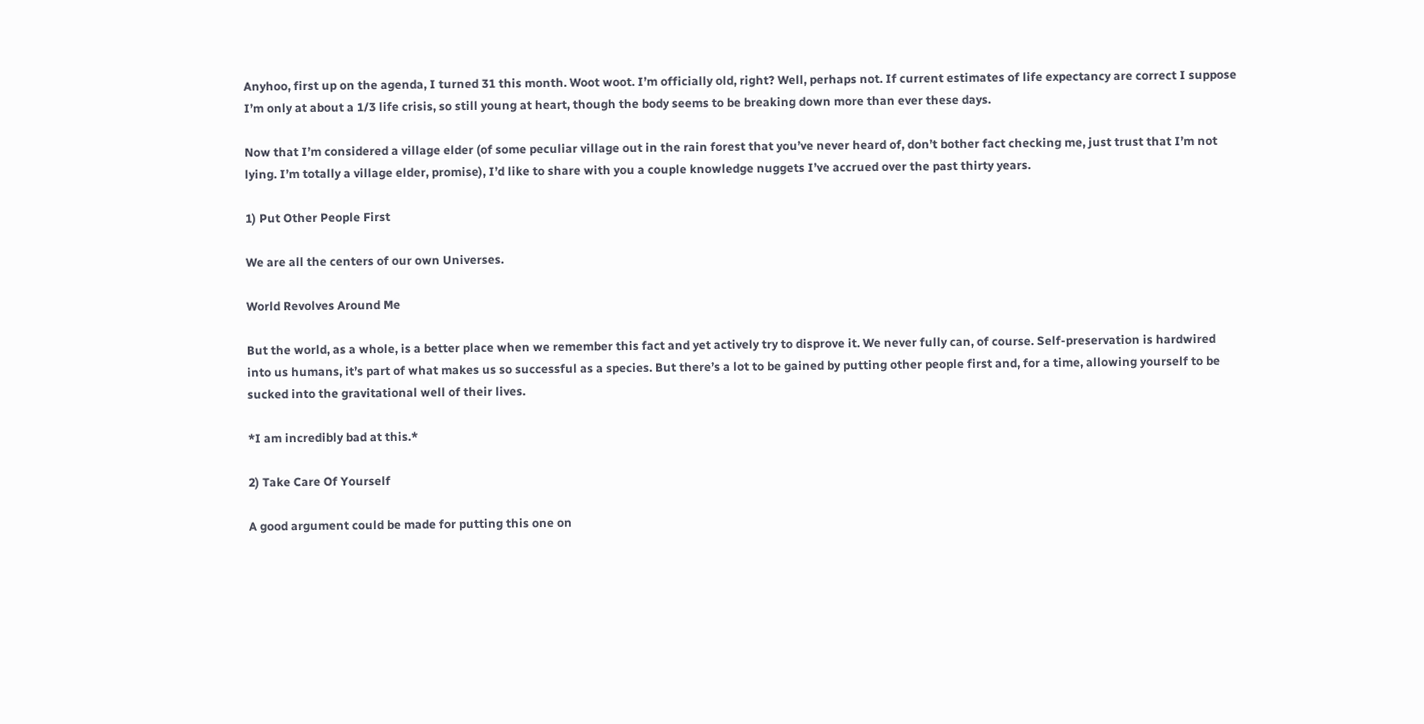Anyhoo, first up on the agenda, I turned 31 this month. Woot woot. I’m officially old, right? Well, perhaps not. If current estimates of life expectancy are correct I suppose I’m only at about a 1/3 life crisis, so still young at heart, though the body seems to be breaking down more than ever these days.

Now that I’m considered a village elder (of some peculiar village out in the rain forest that you’ve never heard of, don’t bother fact checking me, just trust that I’m not lying. I’m totally a village elder, promise), I’d like to share with you a couple knowledge nuggets I’ve accrued over the past thirty years.

1) Put Other People First

We are all the centers of our own Universes.

World Revolves Around Me

But the world, as a whole, is a better place when we remember this fact and yet actively try to disprove it. We never fully can, of course. Self-preservation is hardwired into us humans, it’s part of what makes us so successful as a species. But there’s a lot to be gained by putting other people first and, for a time, allowing yourself to be sucked into the gravitational well of their lives.

*I am incredibly bad at this.*

2) Take Care Of Yourself

A good argument could be made for putting this one on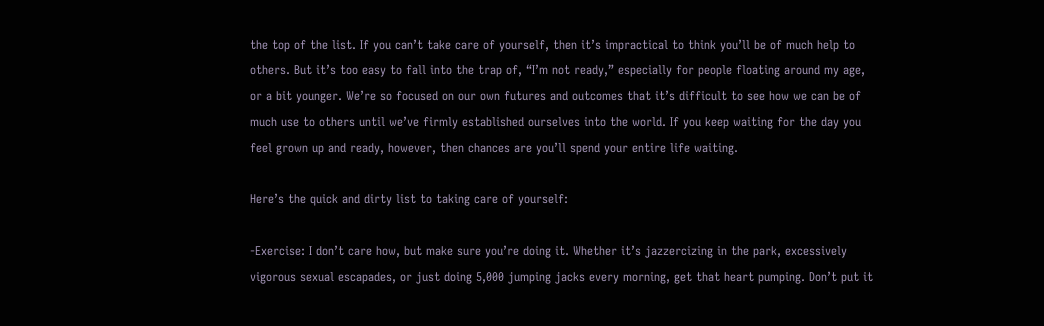the top of the list. If you can’t take care of yourself, then it’s impractical to think you’ll be of much help to others. But it’s too easy to fall into the trap of, “I’m not ready,” especially for people floating around my age, or a bit younger. We’re so focused on our own futures and outcomes that it’s difficult to see how we can be of much use to others until we’ve firmly established ourselves into the world. If you keep waiting for the day you feel grown up and ready, however, then chances are you’ll spend your entire life waiting.

Here’s the quick and dirty list to taking care of yourself:

-Exercise: I don’t care how, but make sure you’re doing it. Whether it’s jazzercizing in the park, excessively vigorous sexual escapades, or just doing 5,000 jumping jacks every morning, get that heart pumping. Don’t put it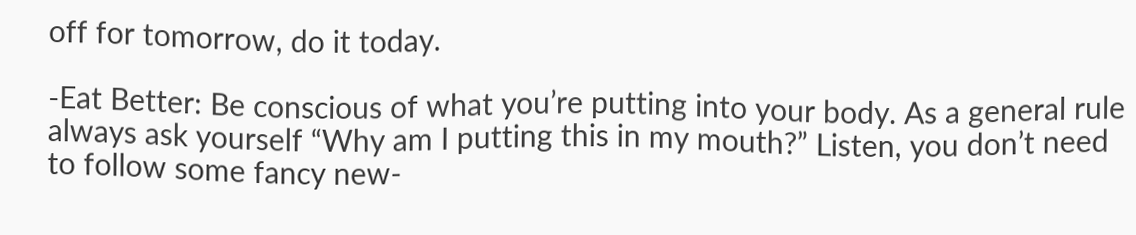off for tomorrow, do it today.

-Eat Better: Be conscious of what you’re putting into your body. As a general rule always ask yourself “Why am I putting this in my mouth?” Listen, you don’t need to follow some fancy new-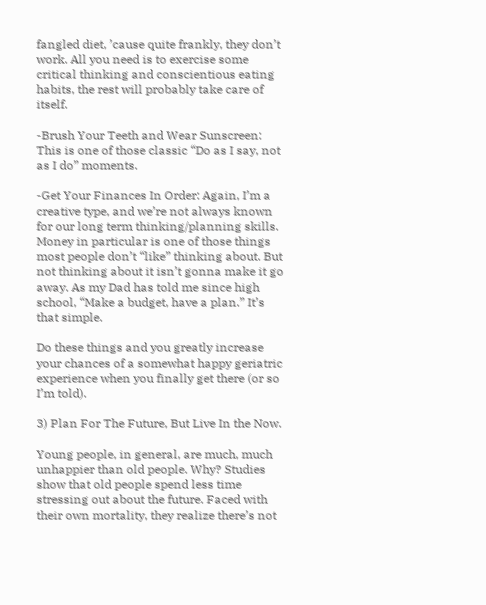fangled diet, ’cause quite frankly, they don’t work. All you need is to exercise some critical thinking and conscientious eating habits, the rest will probably take care of itself.

-Brush Your Teeth and Wear Sunscreen: This is one of those classic “Do as I say, not as I do” moments.

-Get Your Finances In Order: Again, I’m a creative type, and we’re not always known for our long term thinking/planning skills. Money in particular is one of those things most people don’t “like” thinking about. But not thinking about it isn’t gonna make it go away. As my Dad has told me since high school, “Make a budget, have a plan.” It’s that simple.

Do these things and you greatly increase your chances of a somewhat happy geriatric experience when you finally get there (or so I’m told).

3) Plan For The Future, But Live In the Now.

Young people, in general, are much, much unhappier than old people. Why? Studies show that old people spend less time stressing out about the future. Faced with their own mortality, they realize there’s not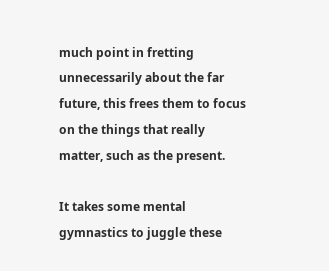much point in fretting unnecessarily about the far future, this frees them to focus on the things that really matter, such as the present.

It takes some mental gymnastics to juggle these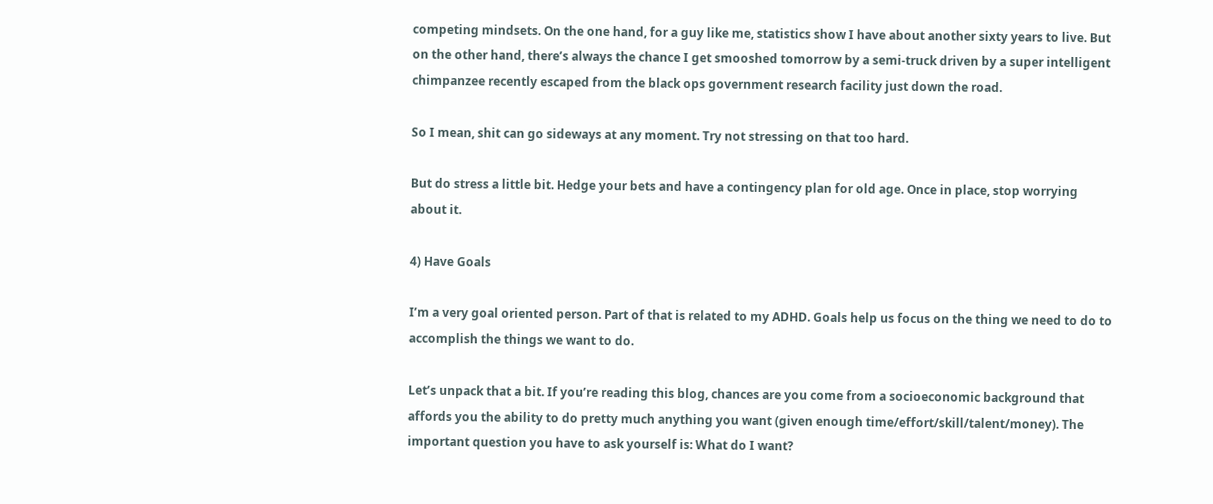competing mindsets. On the one hand, for a guy like me, statistics show I have about another sixty years to live. But on the other hand, there’s always the chance I get smooshed tomorrow by a semi-truck driven by a super intelligent chimpanzee recently escaped from the black ops government research facility just down the road.

So I mean, shit can go sideways at any moment. Try not stressing on that too hard.

But do stress a little bit. Hedge your bets and have a contingency plan for old age. Once in place, stop worrying about it.

4) Have Goals

I’m a very goal oriented person. Part of that is related to my ADHD. Goals help us focus on the thing we need to do to accomplish the things we want to do.

Let’s unpack that a bit. If you’re reading this blog, chances are you come from a socioeconomic background that affords you the ability to do pretty much anything you want (given enough time/effort/skill/talent/money). The important question you have to ask yourself is: What do I want?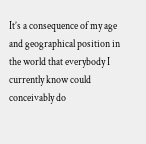It’s a consequence of my age and geographical position in the world that everybody I currently know could conceivably do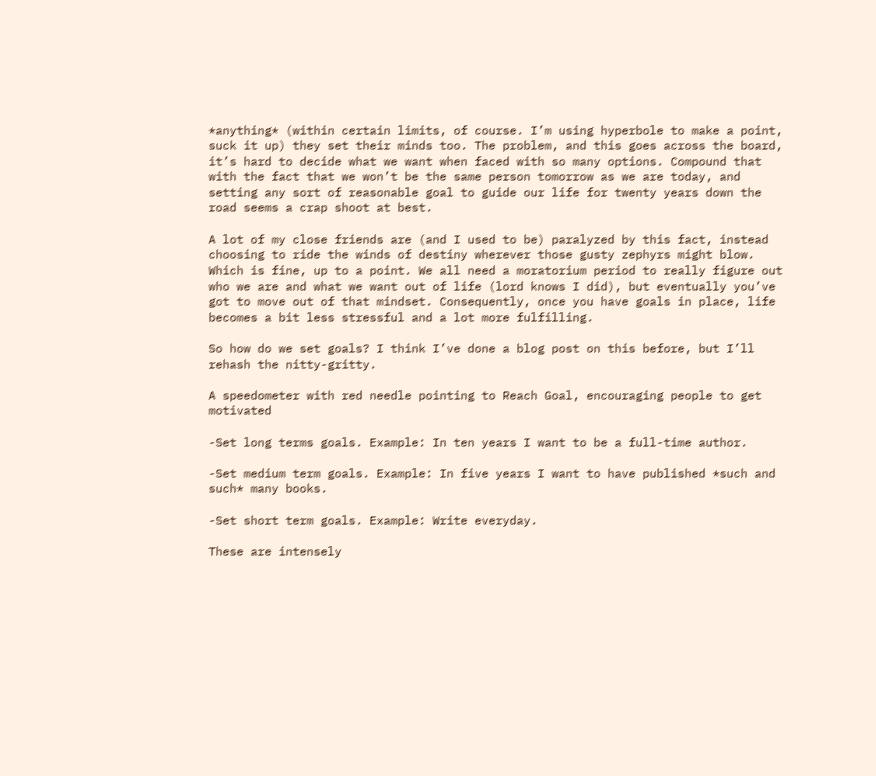*anything* (within certain limits, of course. I’m using hyperbole to make a point, suck it up) they set their minds too. The problem, and this goes across the board, it’s hard to decide what we want when faced with so many options. Compound that with the fact that we won’t be the same person tomorrow as we are today, and setting any sort of reasonable goal to guide our life for twenty years down the road seems a crap shoot at best.

A lot of my close friends are (and I used to be) paralyzed by this fact, instead choosing to ride the winds of destiny wherever those gusty zephyrs might blow. Which is fine, up to a point. We all need a moratorium period to really figure out who we are and what we want out of life (lord knows I did), but eventually you’ve got to move out of that mindset. Consequently, once you have goals in place, life becomes a bit less stressful and a lot more fulfilling.

So how do we set goals? I think I’ve done a blog post on this before, but I’ll rehash the nitty-gritty.

A speedometer with red needle pointing to Reach Goal, encouraging people to get motivated

-Set long terms goals. Example: In ten years I want to be a full-time author.

-Set medium term goals. Example: In five years I want to have published *such and such* many books.

-Set short term goals. Example: Write everyday.

These are intensely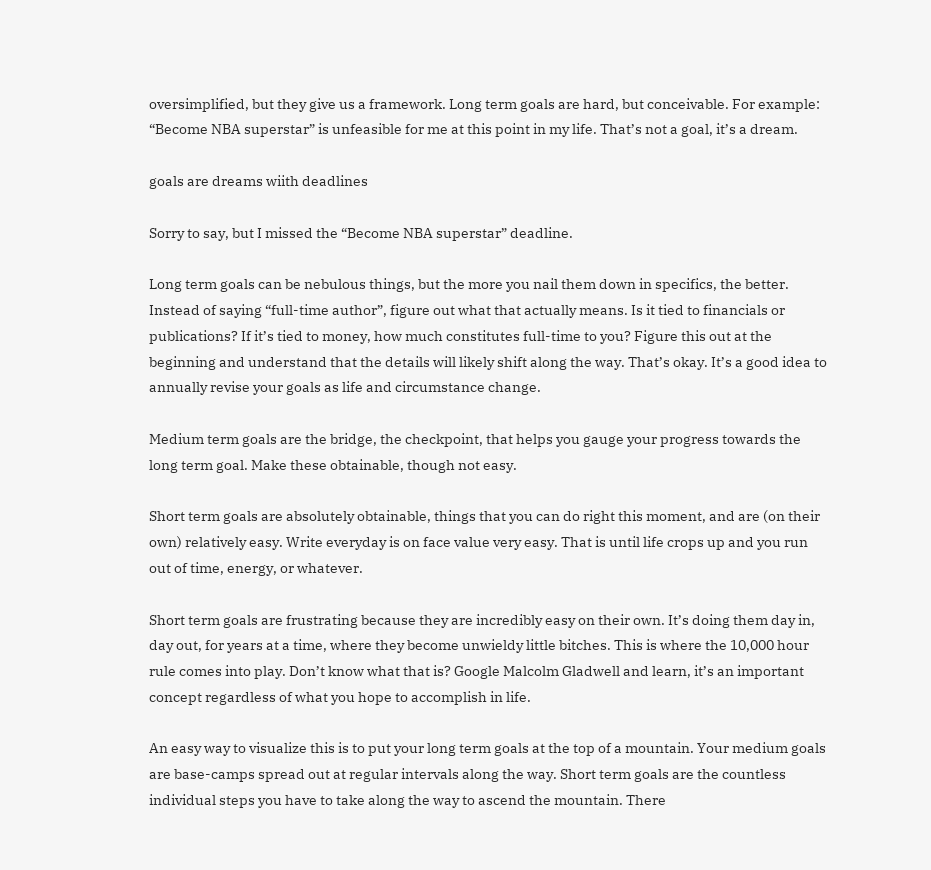oversimplified, but they give us a framework. Long term goals are hard, but conceivable. For example: “Become NBA superstar” is unfeasible for me at this point in my life. That’s not a goal, it’s a dream.

goals are dreams wiith deadlines

Sorry to say, but I missed the “Become NBA superstar” deadline.

Long term goals can be nebulous things, but the more you nail them down in specifics, the better. Instead of saying “full-time author”, figure out what that actually means. Is it tied to financials or publications? If it’s tied to money, how much constitutes full-time to you? Figure this out at the beginning and understand that the details will likely shift along the way. That’s okay. It’s a good idea to annually revise your goals as life and circumstance change.

Medium term goals are the bridge, the checkpoint, that helps you gauge your progress towards the long term goal. Make these obtainable, though not easy.

Short term goals are absolutely obtainable, things that you can do right this moment, and are (on their own) relatively easy. Write everyday is on face value very easy. That is until life crops up and you run out of time, energy, or whatever.

Short term goals are frustrating because they are incredibly easy on their own. It’s doing them day in, day out, for years at a time, where they become unwieldy little bitches. This is where the 10,000 hour rule comes into play. Don’t know what that is? Google Malcolm Gladwell and learn, it’s an important concept regardless of what you hope to accomplish in life.

An easy way to visualize this is to put your long term goals at the top of a mountain. Your medium goals are base-camps spread out at regular intervals along the way. Short term goals are the countless individual steps you have to take along the way to ascend the mountain. There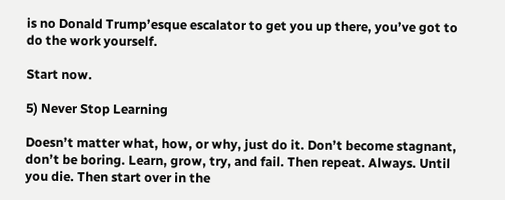is no Donald Trump’esque escalator to get you up there, you’ve got to do the work yourself.

Start now.

5) Never Stop Learning

Doesn’t matter what, how, or why, just do it. Don’t become stagnant, don’t be boring. Learn, grow, try, and fail. Then repeat. Always. Until you die. Then start over in the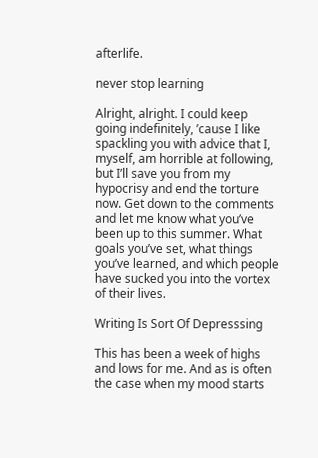afterlife.

never stop learning

Alright, alright. I could keep going indefinitely, ’cause I like spackling you with advice that I, myself, am horrible at following, but I’ll save you from my hypocrisy and end the torture now. Get down to the comments and let me know what you’ve been up to this summer. What goals you’ve set, what things you’ve learned, and which people have sucked you into the vortex of their lives.

Writing Is Sort Of Depresssing

This has been a week of highs and lows for me. And as is often the case when my mood starts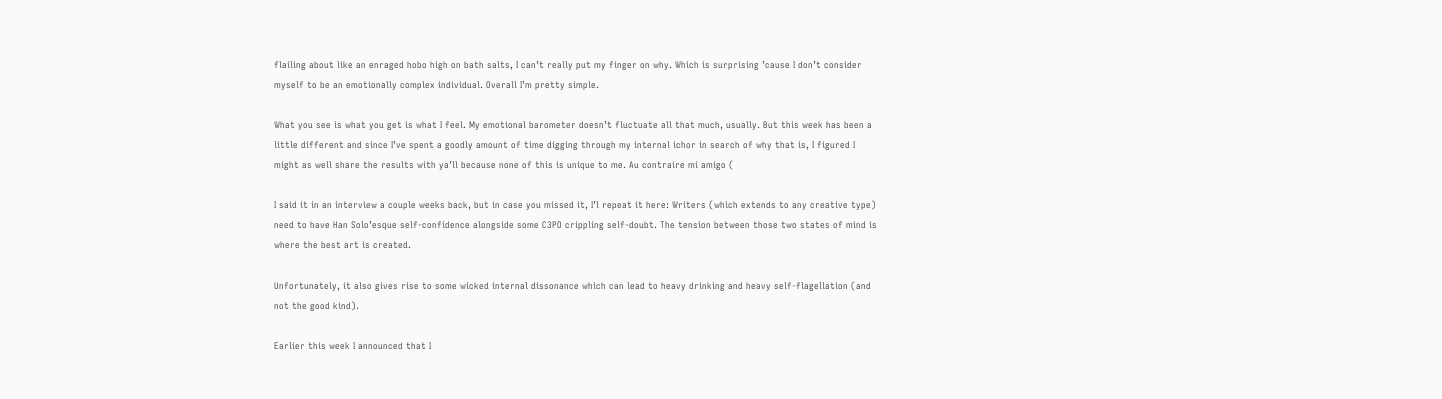flailing about like an enraged hobo high on bath salts, I can’t really put my finger on why. Which is surprising ’cause I don’t consider myself to be an emotionally complex individual. Overall I’m pretty simple.

What you see is what you get is what I feel. My emotional barometer doesn’t fluctuate all that much, usually. But this week has been a little different and since I’ve spent a goodly amount of time digging through my internal ichor in search of why that is, I figured I might as well share the results with ya’ll because none of this is unique to me. Au contraire mi amigo (

I said it in an interview a couple weeks back, but in case you missed it, I’l repeat it here: Writers (which extends to any creative type) need to have Han Solo’esque self-confidence alongside some C3PO crippling self-doubt. The tension between those two states of mind is where the best art is created.

Unfortunately, it also gives rise to some wicked internal dissonance which can lead to heavy drinking and heavy self-flagellation (and not the good kind).

Earlier this week I announced that I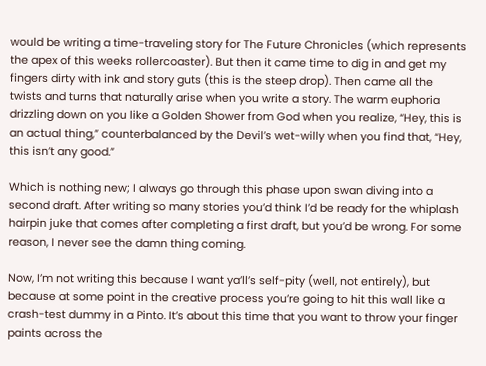would be writing a time-traveling story for The Future Chronicles (which represents the apex of this weeks rollercoaster). But then it came time to dig in and get my fingers dirty with ink and story guts (this is the steep drop). Then came all the twists and turns that naturally arise when you write a story. The warm euphoria drizzling down on you like a Golden Shower from God when you realize, “Hey, this is an actual thing,” counterbalanced by the Devil’s wet-willy when you find that, “Hey, this isn’t any good.”

Which is nothing new; I always go through this phase upon swan diving into a second draft. After writing so many stories you’d think I’d be ready for the whiplash hairpin juke that comes after completing a first draft, but you’d be wrong. For some reason, I never see the damn thing coming.

Now, I’m not writing this because I want ya’ll’s self-pity (well, not entirely), but because at some point in the creative process you’re going to hit this wall like a crash-test dummy in a Pinto. It’s about this time that you want to throw your finger paints across the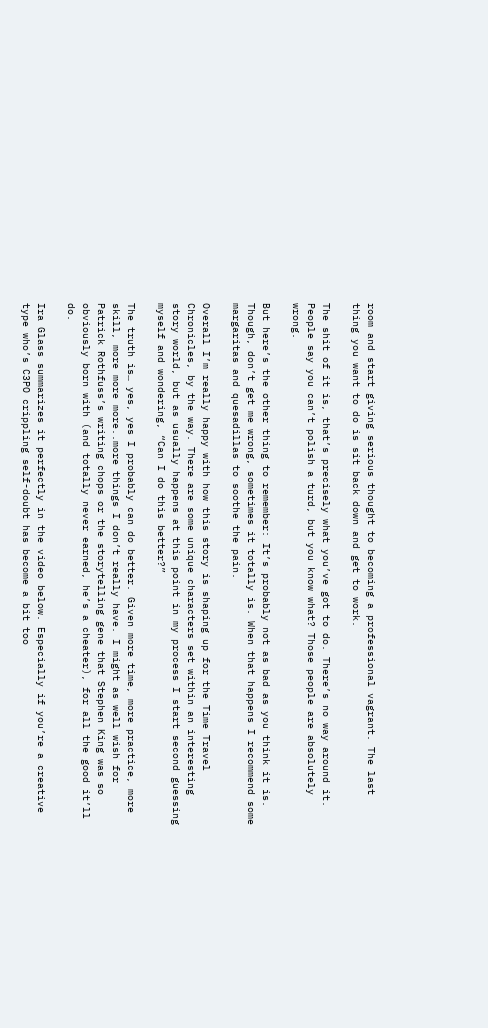room and start giving serious thought to becoming a professional vagrant. The last thing you want to do is sit back down and get to work.

The shit of it is, that’s precisely what you’ve got to do. There’s no way around it. People say you can’t polish a turd, but you know what? Those people are absolutely wrong.

But here’s the other thing to remember: It’s probably not as bad as you think it is. Though, don’t get me wrong, sometimes it totally is. When that happens I recommend some margaritas and quesadillas to soothe the pain.

Overall I’m really happy with how this story is shaping up for the Time Travel Chronicles, by the way. There are some unique characters set within an interesting story world, but as usually happens at this point in my process I start second guessing myself and wondering, “Can I do this better?”

The truth is… yes, yes I probably can do better. Given more time, more practice, more skill, more more more..more things I don’t really have. I might as well wish for Patrick Rothfuss’s writing chops or the storytelling gene that Stephen King was so obviously born with (and totally never earned, he’s a cheater), for all the good it’ll do.

Ira Glass summarizes it perfectly in the video below. Especially if you’re a creative type who’s C3PO crippling self-doubt has become a bit too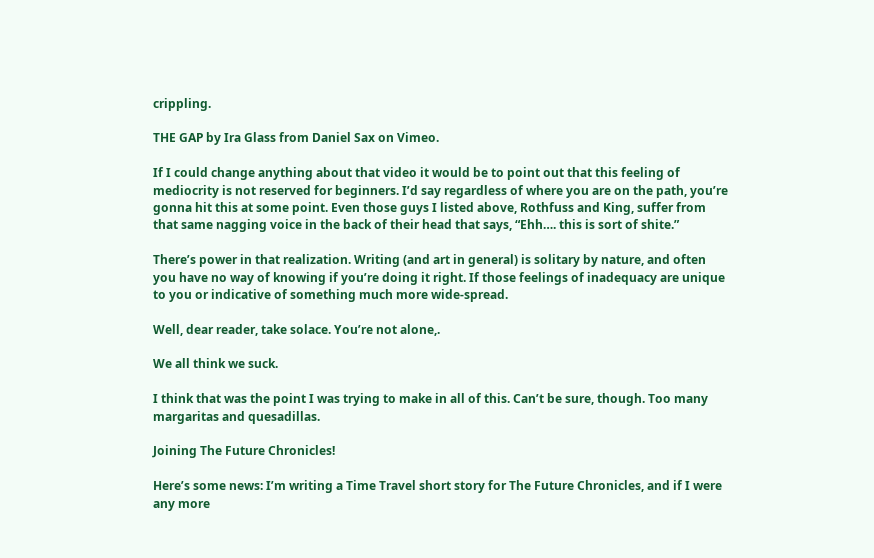crippling.

THE GAP by Ira Glass from Daniel Sax on Vimeo.

If I could change anything about that video it would be to point out that this feeling of mediocrity is not reserved for beginners. I’d say regardless of where you are on the path, you’re gonna hit this at some point. Even those guys I listed above, Rothfuss and King, suffer from that same nagging voice in the back of their head that says, “Ehh…. this is sort of shite.”

There’s power in that realization. Writing (and art in general) is solitary by nature, and often you have no way of knowing if you’re doing it right. If those feelings of inadequacy are unique to you or indicative of something much more wide-spread.

Well, dear reader, take solace. You’re not alone,.

We all think we suck.

I think that was the point I was trying to make in all of this. Can’t be sure, though. Too many margaritas and quesadillas.

Joining The Future Chronicles!

Here’s some news: I’m writing a Time Travel short story for The Future Chronicles, and if I were any more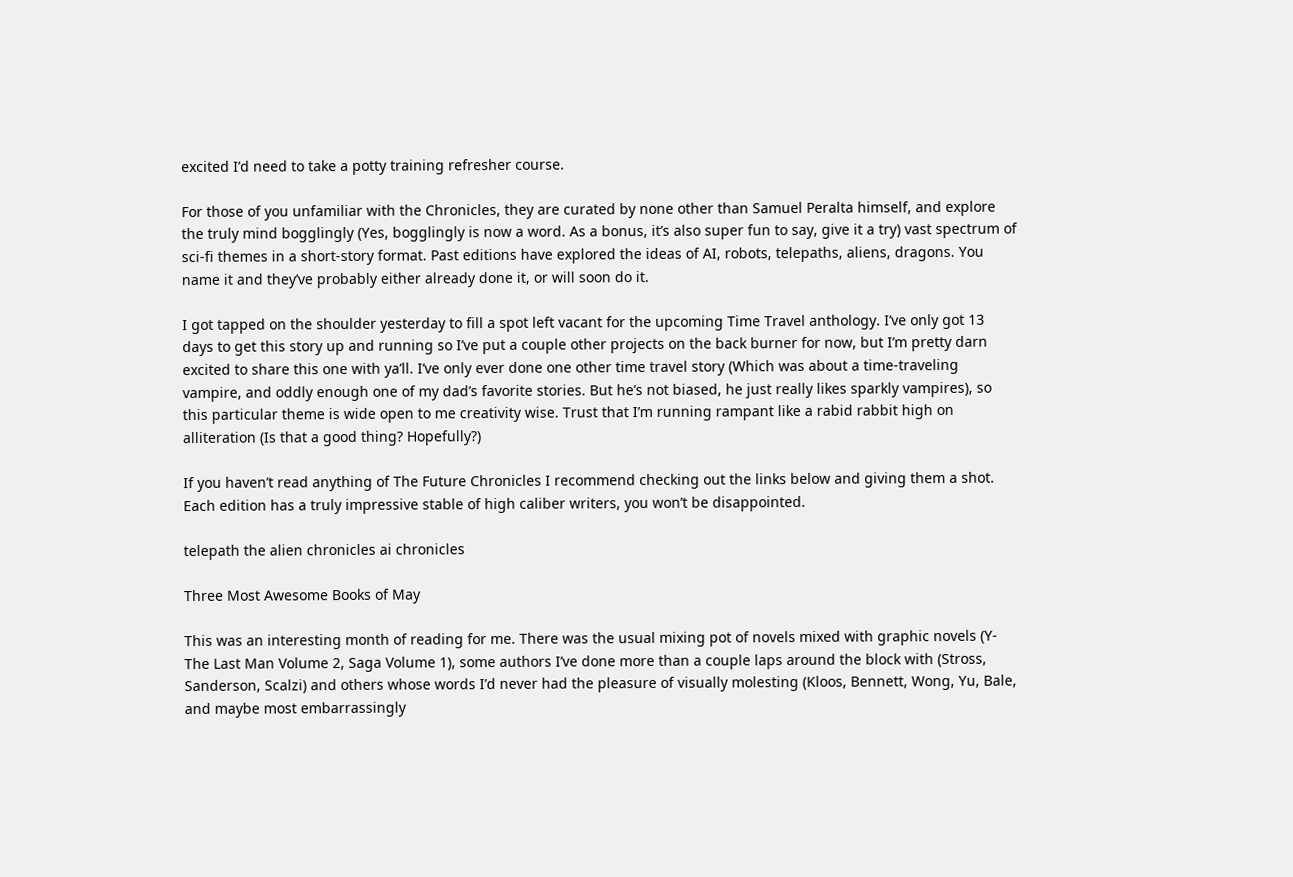excited I’d need to take a potty training refresher course.

For those of you unfamiliar with the Chronicles, they are curated by none other than Samuel Peralta himself, and explore the truly mind bogglingly (Yes, bogglingly is now a word. As a bonus, it’s also super fun to say, give it a try) vast spectrum of sci-fi themes in a short-story format. Past editions have explored the ideas of AI, robots, telepaths, aliens, dragons. You name it and they’ve probably either already done it, or will soon do it.

I got tapped on the shoulder yesterday to fill a spot left vacant for the upcoming Time Travel anthology. I’ve only got 13 days to get this story up and running so I’ve put a couple other projects on the back burner for now, but I’m pretty darn excited to share this one with ya’ll. I’ve only ever done one other time travel story (Which was about a time-traveling vampire, and oddly enough one of my dad’s favorite stories. But he’s not biased, he just really likes sparkly vampires), so this particular theme is wide open to me creativity wise. Trust that I’m running rampant like a rabid rabbit high on alliteration (Is that a good thing? Hopefully?)

If you haven’t read anything of The Future Chronicles I recommend checking out the links below and giving them a shot. Each edition has a truly impressive stable of high caliber writers, you won’t be disappointed.

telepath the alien chronicles ai chronicles

Three Most Awesome Books of May

This was an interesting month of reading for me. There was the usual mixing pot of novels mixed with graphic novels (Y-The Last Man Volume 2, Saga Volume 1), some authors I’ve done more than a couple laps around the block with (Stross, Sanderson, Scalzi) and others whose words I’d never had the pleasure of visually molesting (Kloos, Bennett, Wong, Yu, Bale, and maybe most embarrassingly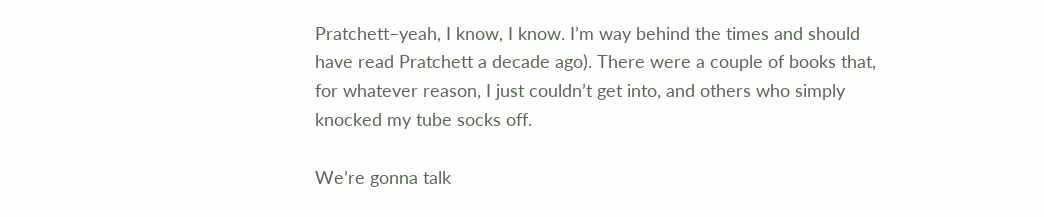Pratchett–yeah, I know, I know. I’m way behind the times and should have read Pratchett a decade ago). There were a couple of books that, for whatever reason, I just couldn’t get into, and others who simply knocked my tube socks off.

We’re gonna talk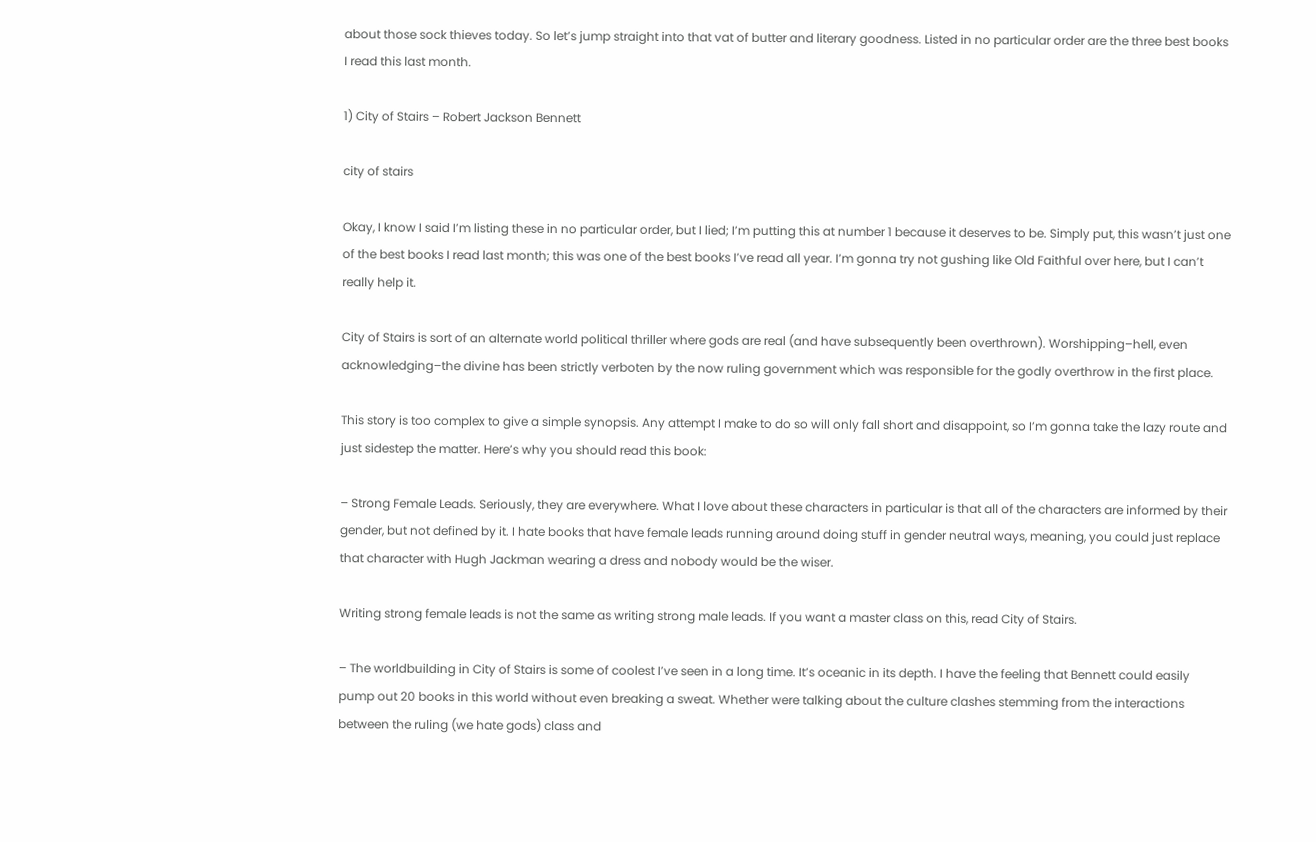about those sock thieves today. So let’s jump straight into that vat of butter and literary goodness. Listed in no particular order are the three best books I read this last month.

1) City of Stairs – Robert Jackson Bennett

city of stairs

Okay, I know I said I’m listing these in no particular order, but I lied; I’m putting this at number 1 because it deserves to be. Simply put, this wasn’t just one of the best books I read last month; this was one of the best books I’ve read all year. I’m gonna try not gushing like Old Faithful over here, but I can’t really help it.

City of Stairs is sort of an alternate world political thriller where gods are real (and have subsequently been overthrown). Worshipping–hell, even acknowledging–the divine has been strictly verboten by the now ruling government which was responsible for the godly overthrow in the first place.

This story is too complex to give a simple synopsis. Any attempt I make to do so will only fall short and disappoint, so I’m gonna take the lazy route and just sidestep the matter. Here’s why you should read this book:

– Strong Female Leads. Seriously, they are everywhere. What I love about these characters in particular is that all of the characters are informed by their gender, but not defined by it. I hate books that have female leads running around doing stuff in gender neutral ways, meaning, you could just replace that character with Hugh Jackman wearing a dress and nobody would be the wiser.

Writing strong female leads is not the same as writing strong male leads. If you want a master class on this, read City of Stairs.

– The worldbuilding in City of Stairs is some of coolest I’ve seen in a long time. It’s oceanic in its depth. I have the feeling that Bennett could easily pump out 20 books in this world without even breaking a sweat. Whether were talking about the culture clashes stemming from the interactions between the ruling (we hate gods) class and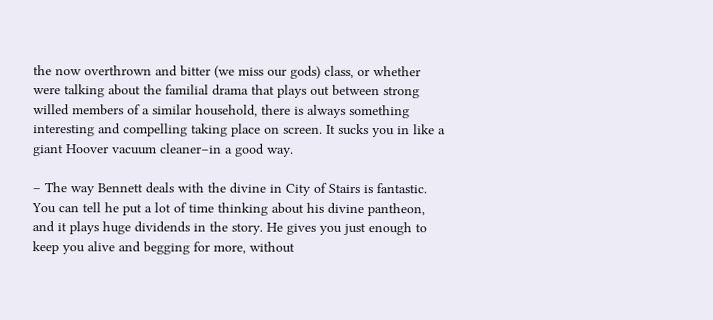the now overthrown and bitter (we miss our gods) class, or whether were talking about the familial drama that plays out between strong willed members of a similar household, there is always something interesting and compelling taking place on screen. It sucks you in like a giant Hoover vacuum cleaner–in a good way.

– The way Bennett deals with the divine in City of Stairs is fantastic. You can tell he put a lot of time thinking about his divine pantheon, and it plays huge dividends in the story. He gives you just enough to keep you alive and begging for more, without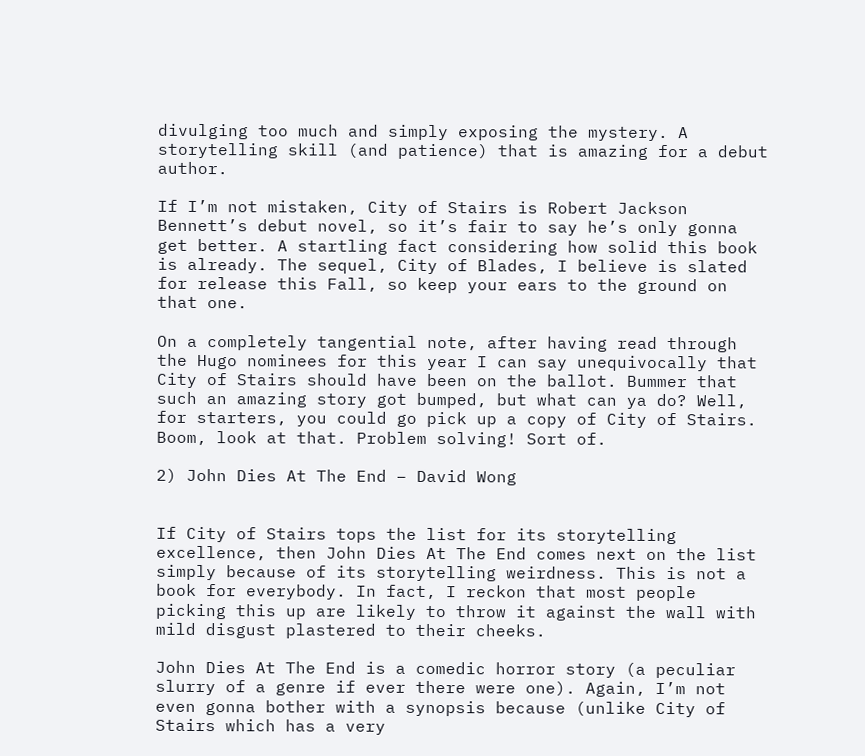divulging too much and simply exposing the mystery. A storytelling skill (and patience) that is amazing for a debut author.

If I’m not mistaken, City of Stairs is Robert Jackson Bennett’s debut novel, so it’s fair to say he’s only gonna get better. A startling fact considering how solid this book is already. The sequel, City of Blades, I believe is slated for release this Fall, so keep your ears to the ground on that one.

On a completely tangential note, after having read through the Hugo nominees for this year I can say unequivocally that City of Stairs should have been on the ballot. Bummer that such an amazing story got bumped, but what can ya do? Well, for starters, you could go pick up a copy of City of Stairs. Boom, look at that. Problem solving! Sort of.

2) John Dies At The End – David Wong


If City of Stairs tops the list for its storytelling excellence, then John Dies At The End comes next on the list simply because of its storytelling weirdness. This is not a book for everybody. In fact, I reckon that most people picking this up are likely to throw it against the wall with mild disgust plastered to their cheeks.

John Dies At The End is a comedic horror story (a peculiar slurry of a genre if ever there were one). Again, I’m not even gonna bother with a synopsis because (unlike City of Stairs which has a very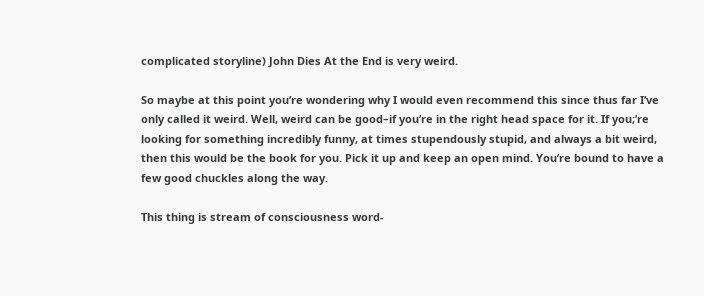complicated storyline) John Dies At the End is very weird.

So maybe at this point you’re wondering why I would even recommend this since thus far I’ve only called it weird. Well, weird can be good–if you’re in the right head space for it. If you;’re looking for something incredibly funny, at times stupendously stupid, and always a bit weird, then this would be the book for you. Pick it up and keep an open mind. You’re bound to have a few good chuckles along the way.

This thing is stream of consciousness word-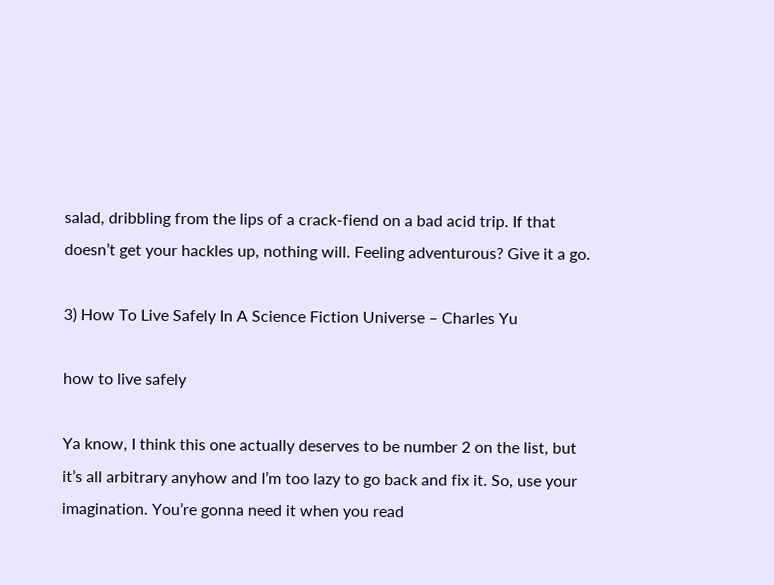salad, dribbling from the lips of a crack-fiend on a bad acid trip. If that doesn’t get your hackles up, nothing will. Feeling adventurous? Give it a go.

3) How To Live Safely In A Science Fiction Universe – Charles Yu

how to live safely

Ya know, I think this one actually deserves to be number 2 on the list, but it’s all arbitrary anyhow and I’m too lazy to go back and fix it. So, use your imagination. You’re gonna need it when you read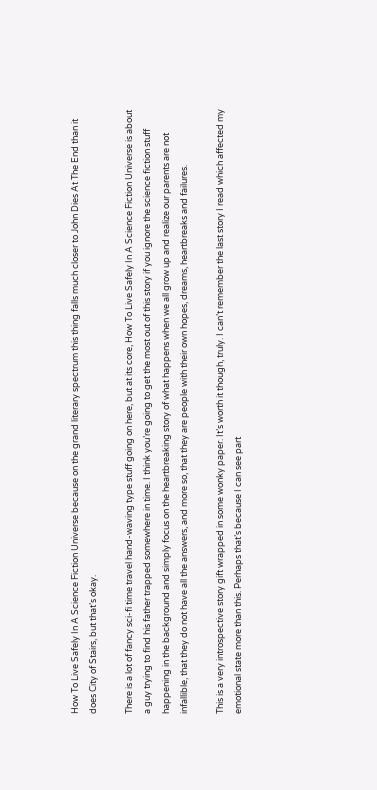How To Live Safely In A Science Fiction Universe because on the grand literary spectrum this thing falls much closer to John Dies At The End than it does City of Stairs, but that’s okay.

There is a lot of fancy sci-fi time travel hand-waving type stuff going on here, but at its core, How To Live Safely In A Science Fiction Universe is about a guy trying to find his father trapped somewhere in time. I think you’re going to get the most out of this story if you ignore the science fiction stuff happening in the background and simply focus on the heartbreaking story of what happens when we all grow up and realize our parents are not infallible, that they do not have all the answers, and more so, that they are people with their own hopes, dreams, heartbreaks and failures.

This is a very introspective story gift wrapped in some wonky paper. It’s worth it though, truly. I can’t remember the last story I read which affected my emotional state more than this. Perhaps that’s because I can see part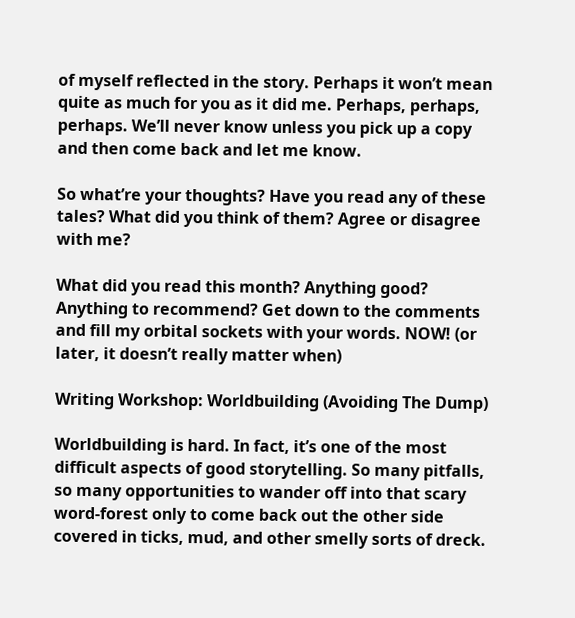of myself reflected in the story. Perhaps it won’t mean quite as much for you as it did me. Perhaps, perhaps, perhaps. We’ll never know unless you pick up a copy and then come back and let me know.

So what’re your thoughts? Have you read any of these tales? What did you think of them? Agree or disagree with me?

What did you read this month? Anything good? Anything to recommend? Get down to the comments and fill my orbital sockets with your words. NOW! (or later, it doesn’t really matter when)

Writing Workshop: Worldbuilding (Avoiding The Dump)

Worldbuilding is hard. In fact, it’s one of the most difficult aspects of good storytelling. So many pitfalls, so many opportunities to wander off into that scary word-forest only to come back out the other side covered in ticks, mud, and other smelly sorts of dreck.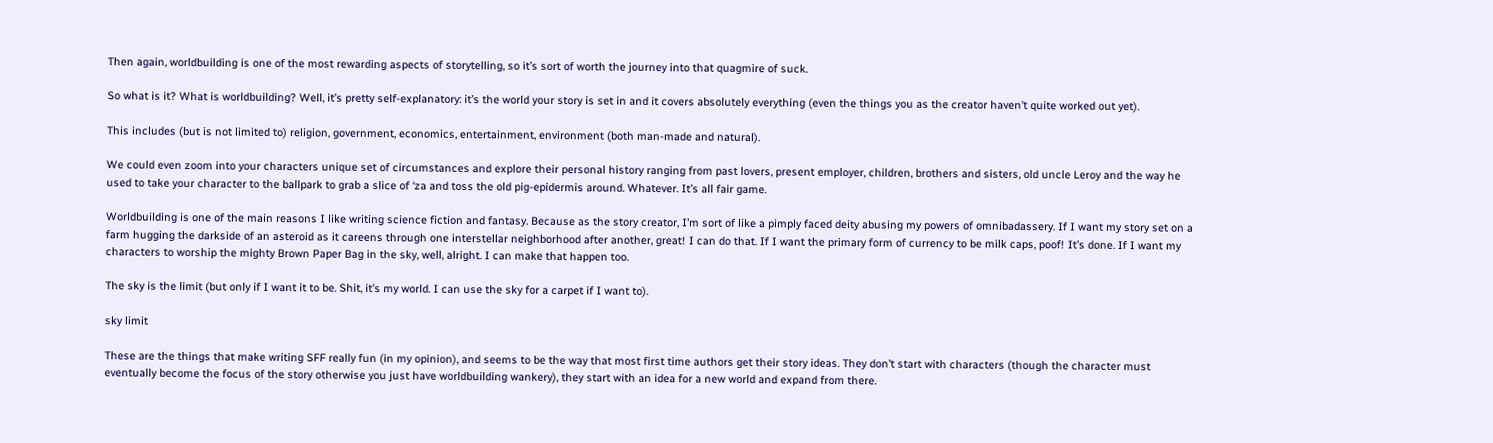Then again, worldbuilding is one of the most rewarding aspects of storytelling, so it’s sort of worth the journey into that quagmire of suck.

So what is it? What is worldbuilding? Well, it’s pretty self-explanatory: it’s the world your story is set in and it covers absolutely everything (even the things you as the creator haven’t quite worked out yet).

This includes (but is not limited to) religion, government, economics, entertainment, environment (both man-made and natural).

We could even zoom into your characters unique set of circumstances and explore their personal history ranging from past lovers, present employer, children, brothers and sisters, old uncle Leroy and the way he used to take your character to the ballpark to grab a slice of ‘za and toss the old pig-epidermis around. Whatever. It’s all fair game.

Worldbuilding is one of the main reasons I like writing science fiction and fantasy. Because as the story creator, I’m sort of like a pimply faced deity abusing my powers of omnibadassery. If I want my story set on a farm hugging the darkside of an asteroid as it careens through one interstellar neighborhood after another, great! I can do that. If I want the primary form of currency to be milk caps, poof! It’s done. If I want my characters to worship the mighty Brown Paper Bag in the sky, well, alright. I can make that happen too.

The sky is the limit (but only if I want it to be. Shit, it’s my world. I can use the sky for a carpet if I want to).

sky limit

These are the things that make writing SFF really fun (in my opinion), and seems to be the way that most first time authors get their story ideas. They don’t start with characters (though the character must eventually become the focus of the story otherwise you just have worldbuilding wankery), they start with an idea for a new world and expand from there.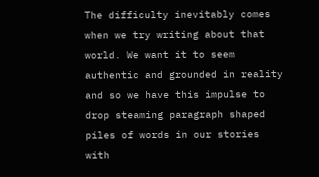The difficulty inevitably comes when we try writing about that world. We want it to seem authentic and grounded in reality and so we have this impulse to drop steaming paragraph shaped piles of words in our stories with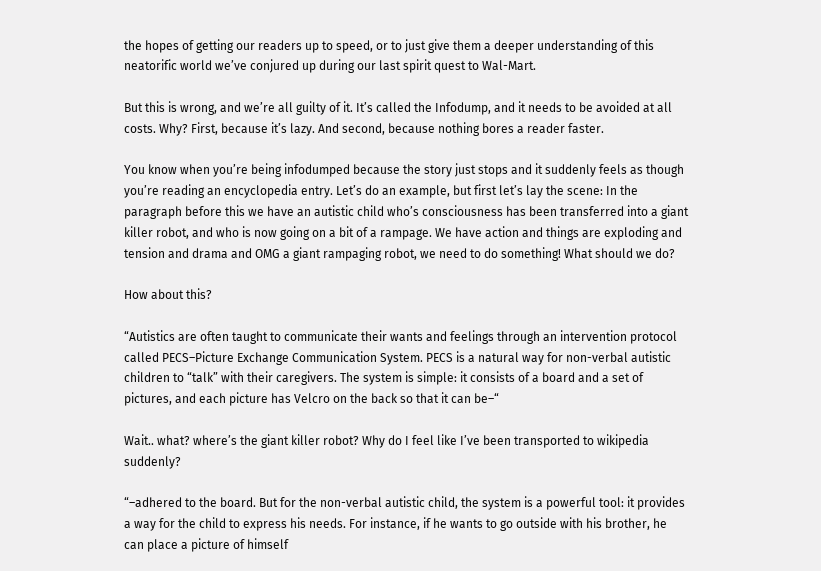the hopes of getting our readers up to speed, or to just give them a deeper understanding of this neatorific world we’ve conjured up during our last spirit quest to Wal-Mart.

But this is wrong, and we’re all guilty of it. It’s called the Infodump, and it needs to be avoided at all costs. Why? First, because it’s lazy. And second, because nothing bores a reader faster.

You know when you’re being infodumped because the story just stops and it suddenly feels as though you’re reading an encyclopedia entry. Let’s do an example, but first let’s lay the scene: In the paragraph before this we have an autistic child who’s consciousness has been transferred into a giant killer robot, and who is now going on a bit of a rampage. We have action and things are exploding and tension and drama and OMG a giant rampaging robot, we need to do something! What should we do?

How about this?

“Autistics are often taught to communicate their wants and feelings through an intervention protocol called PECS–Picture Exchange Communication System. PECS is a natural way for non-verbal autistic children to “talk” with their caregivers. The system is simple: it consists of a board and a set of pictures, and each picture has Velcro on the back so that it can be–“

Wait.. what? where’s the giant killer robot? Why do I feel like I’ve been transported to wikipedia suddenly?

“–adhered to the board. But for the non-verbal autistic child, the system is a powerful tool: it provides a way for the child to express his needs. For instance, if he wants to go outside with his brother, he can place a picture of himself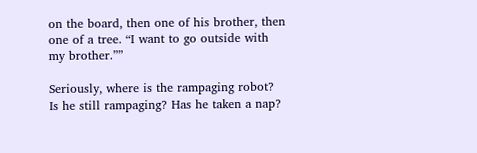on the board, then one of his brother, then one of a tree. “I want to go outside with my brother.””

Seriously, where is the rampaging robot? Is he still rampaging? Has he taken a nap?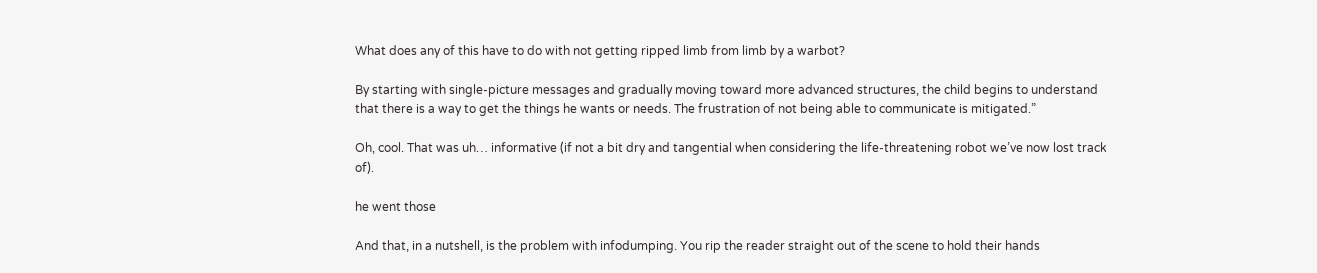What does any of this have to do with not getting ripped limb from limb by a warbot?

By starting with single-picture messages and gradually moving toward more advanced structures, the child begins to understand that there is a way to get the things he wants or needs. The frustration of not being able to communicate is mitigated.”

Oh, cool. That was uh… informative (if not a bit dry and tangential when considering the life-threatening robot we’ve now lost track of).

he went those

And that, in a nutshell, is the problem with infodumping. You rip the reader straight out of the scene to hold their hands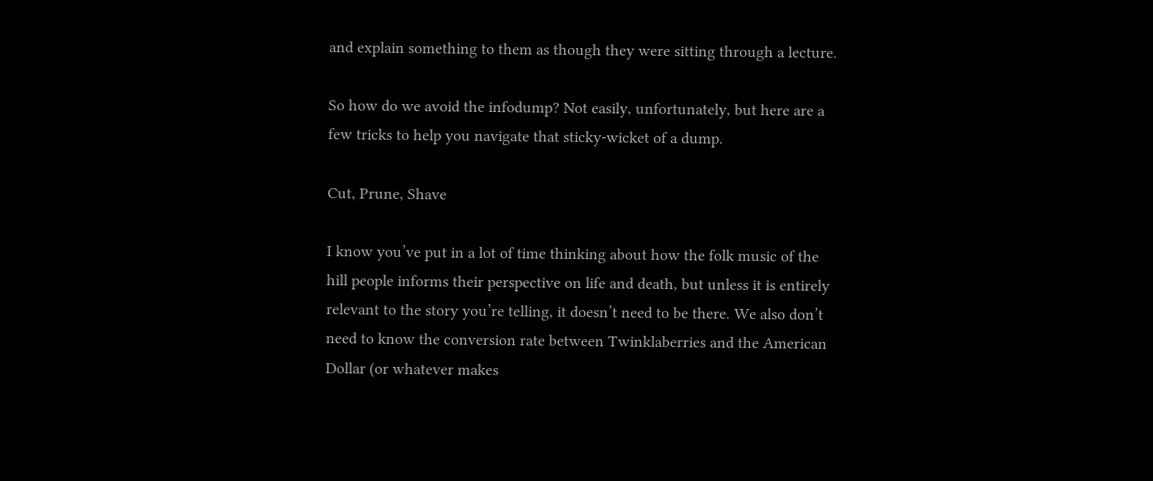and explain something to them as though they were sitting through a lecture.

So how do we avoid the infodump? Not easily, unfortunately, but here are a few tricks to help you navigate that sticky-wicket of a dump.

Cut, Prune, Shave

I know you’ve put in a lot of time thinking about how the folk music of the hill people informs their perspective on life and death, but unless it is entirely relevant to the story you’re telling, it doesn’t need to be there. We also don’t need to know the conversion rate between Twinklaberries and the American Dollar (or whatever makes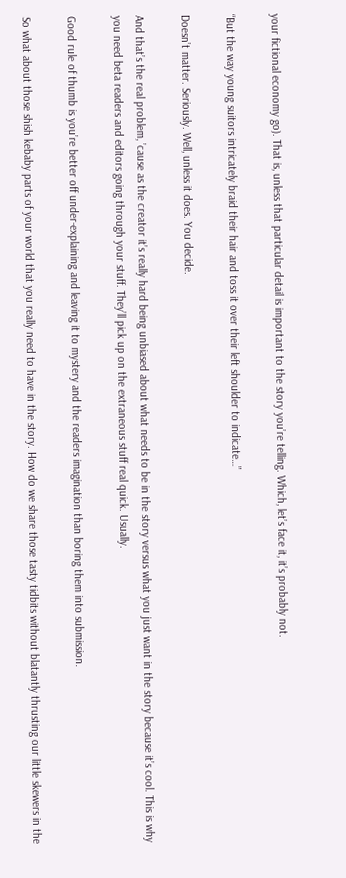your fictional economy go). That is, unless that particular detail is important to the story you’re telling. Which, let’s face it, it’s probably not.

“But the way young suitors intricately braid their hair and toss it over their left shoulder to indicate…”

Doesn’t matter. Seriously. Well, unless it does. You decide.

And that’s the real problem, ’cause as the creator it’s really hard being unbiased about what needs to be in the story versus what you just want in the story because it’s cool. This is why you need beta readers and editors going through your stuff. They’ll pick up on the extraneous stuff real quick. Usually.

Good rule of thumb is you’re better off under-explaining and leaving it to mystery and the readers imagination than boring them into submission.

So what about those shish kebaby parts of your world that you really need to have in the story. How do we share those tasty tidbits without blatantly thrusting our little skewers in the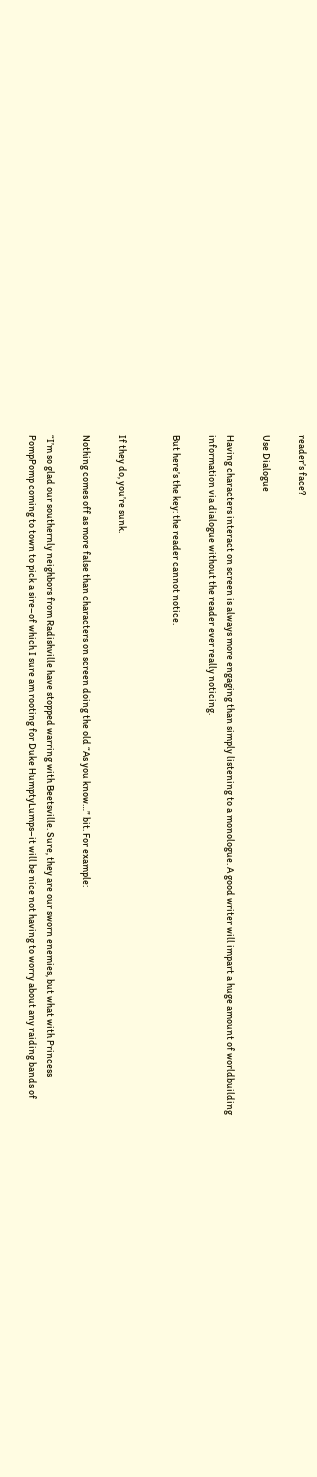reader’s face?

Use Dialogue

Having characters interact on screen is always more engaging than simply listening to a monologue. A good writer will impart a huge amount of worldbuilding information via dialogue without the reader ever really noticing.

But here’s the key: the reader cannot notice.


If they do, you’re sunk.

Nothing comes off as more false than characters on screen doing the old “As you know…” bit. For example:

“I’m so glad our southernly neighbors from Radishville have stopped warring with Beetsville. Sure, they are our sworn enemies, but what with Princess PompPomp coming to town to pick a sire–of which I sure am rooting for Duke HumptyLumps–it will be nice not having to worry about any raiding bands of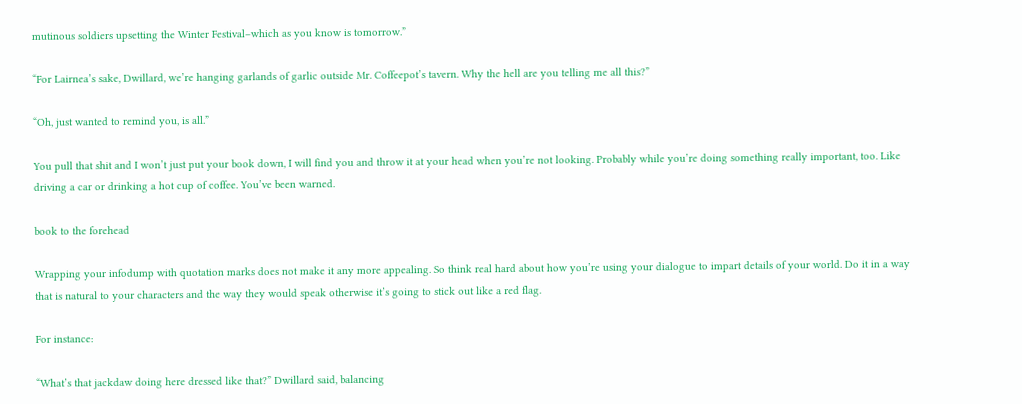mutinous soldiers upsetting the Winter Festival–which as you know is tomorrow.”

“For Lairnea’s sake, Dwillard, we’re hanging garlands of garlic outside Mr. Coffeepot’s tavern. Why the hell are you telling me all this?”

“Oh, just wanted to remind you, is all.”

You pull that shit and I won’t just put your book down, I will find you and throw it at your head when you’re not looking. Probably while you’re doing something really important, too. Like driving a car or drinking a hot cup of coffee. You’ve been warned.

book to the forehead

Wrapping your infodump with quotation marks does not make it any more appealing. So think real hard about how you’re using your dialogue to impart details of your world. Do it in a way that is natural to your characters and the way they would speak otherwise it’s going to stick out like a red flag.

For instance:

“What’s that jackdaw doing here dressed like that?” Dwillard said, balancing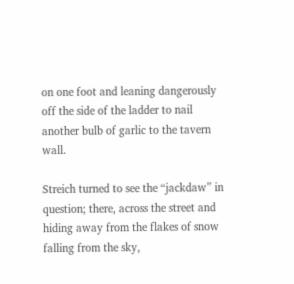on one foot and leaning dangerously off the side of the ladder to nail another bulb of garlic to the tavern wall.

Streich turned to see the “jackdaw” in question; there, across the street and hiding away from the flakes of snow falling from the sky,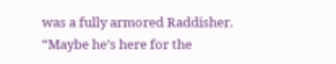was a fully armored Raddisher. “Maybe he’s here for the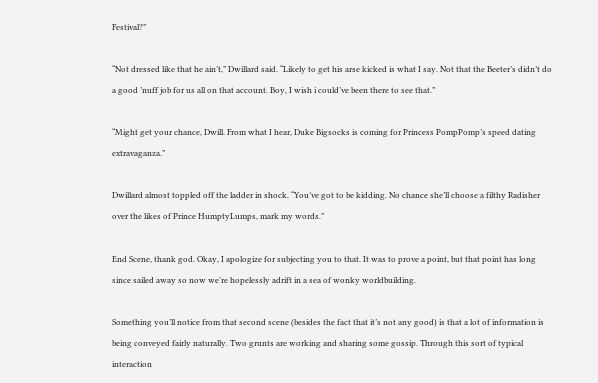Festival?”

“Not dressed like that he ain’t,” Dwillard said. “Likely to get his arse kicked is what I say. Not that the Beeter’s didn’t do a good ’nuff job for us all on that account. Boy, I wish i could’ve been there to see that.”

“Might get your chance, Dwill. From what I hear, Duke Bigsocks is coming for Princess PompPomp’s speed dating extravaganza.”

Dwillard almost toppled off the ladder in shock. “You’ve got to be kidding. No chance she’ll choose a filthy Radisher over the likes of Prince HumptyLumps, mark my words.”

End Scene, thank god. Okay, I apologize for subjecting you to that. It was to prove a point, but that point has long since sailed away so now we’re hopelessly adrift in a sea of wonky worldbuilding.

Something you’ll notice from that second scene (besides the fact that it’s not any good) is that a lot of information is being conveyed fairly naturally. Two grunts are working and sharing some gossip. Through this sort of typical interaction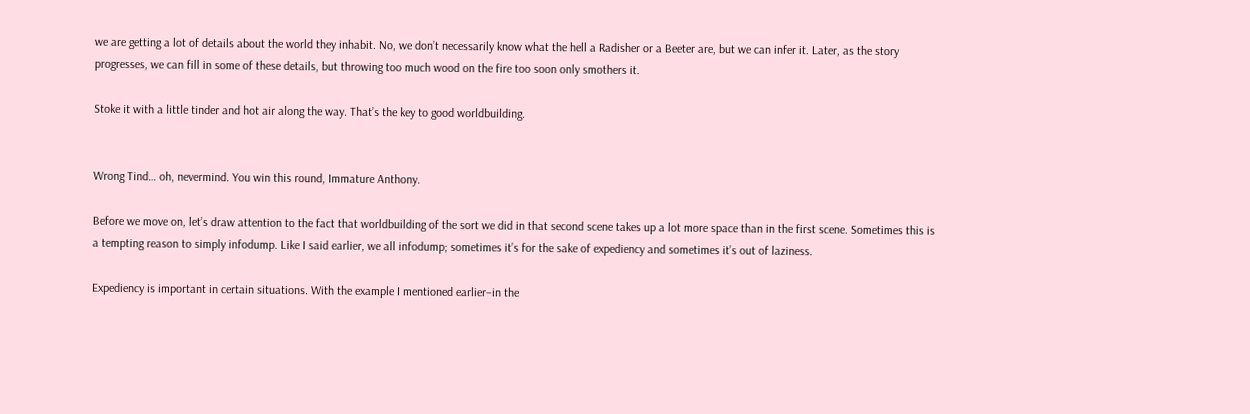we are getting a lot of details about the world they inhabit. No, we don’t necessarily know what the hell a Radisher or a Beeter are, but we can infer it. Later, as the story progresses, we can fill in some of these details, but throwing too much wood on the fire too soon only smothers it.

Stoke it with a little tinder and hot air along the way. That’s the key to good worldbuilding.


Wrong Tind… oh, nevermind. You win this round, Immature Anthony.

Before we move on, let’s draw attention to the fact that worldbuilding of the sort we did in that second scene takes up a lot more space than in the first scene. Sometimes this is a tempting reason to simply infodump. Like I said earlier, we all infodump; sometimes it’s for the sake of expediency and sometimes it’s out of laziness.

Expediency is important in certain situations. With the example I mentioned earlier–in the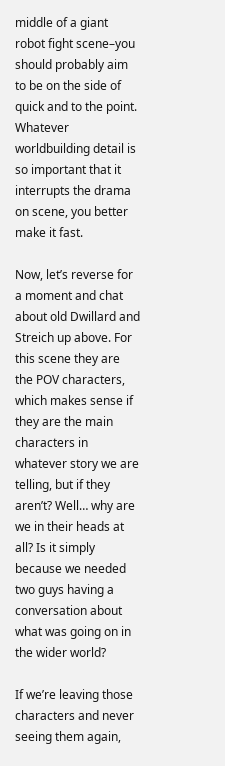middle of a giant robot fight scene–you should probably aim to be on the side of quick and to the point. Whatever worldbuilding detail is so important that it interrupts the drama on scene, you better make it fast.

Now, let’s reverse for a moment and chat about old Dwillard and Streich up above. For this scene they are the POV characters, which makes sense if they are the main characters in whatever story we are telling, but if they aren’t? Well… why are we in their heads at all? Is it simply because we needed two guys having a conversation about what was going on in the wider world?

If we’re leaving those characters and never seeing them again,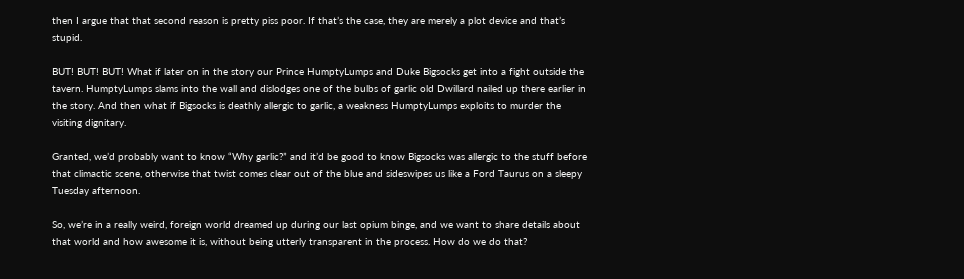then I argue that that second reason is pretty piss poor. If that’s the case, they are merely a plot device and that’s stupid.

BUT! BUT! BUT! What if later on in the story our Prince HumptyLumps and Duke Bigsocks get into a fight outside the tavern. HumptyLumps slams into the wall and dislodges one of the bulbs of garlic old Dwillard nailed up there earlier in the story. And then what if Bigsocks is deathly allergic to garlic, a weakness HumptyLumps exploits to murder the visiting dignitary.

Granted, we’d probably want to know “Why garlic?” and it’d be good to know Bigsocks was allergic to the stuff before that climactic scene, otherwise that twist comes clear out of the blue and sideswipes us like a Ford Taurus on a sleepy Tuesday afternoon.

So, we’re in a really weird, foreign world dreamed up during our last opium binge, and we want to share details about that world and how awesome it is, without being utterly transparent in the process. How do we do that?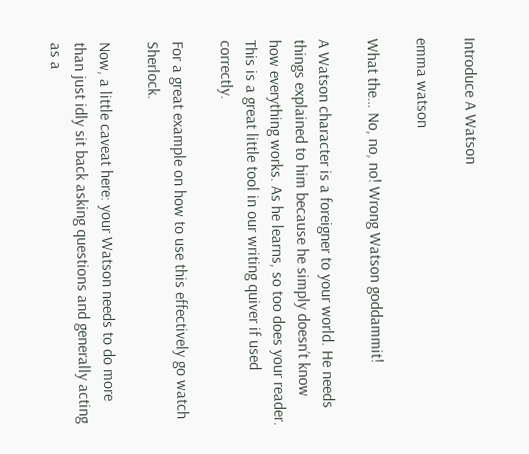Introduce A Watson

emma watson

What the… No, no, no! Wrong Watson goddammit!

A Watson character is a foreigner to your world. He needs things explained to him because he simply doesn’t know how everything works. As he learns, so too does your reader. This is a great little tool in our writing quiver if used correctly.

For a great example on how to use this effectively go watch Sherlock.

Now, a little caveat here: your Watson needs to do more than just idly sit back asking questions and generally acting as a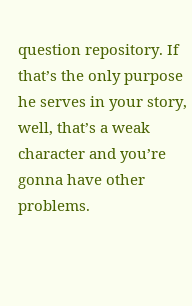question repository. If that’s the only purpose he serves in your story, well, that’s a weak character and you’re gonna have other problems.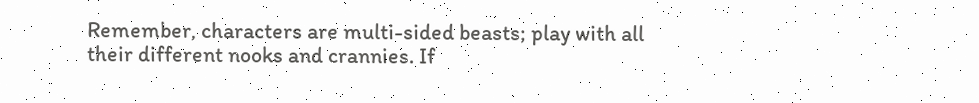Remember, characters are multi-sided beasts; play with all their different nooks and crannies. If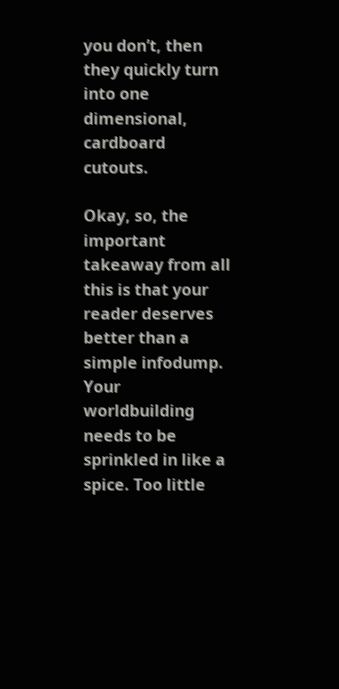you don’t, then they quickly turn into one dimensional, cardboard cutouts.

Okay, so, the important takeaway from all this is that your reader deserves better than a simple infodump. Your worldbuilding needs to be sprinkled in like a spice. Too little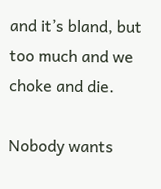and it’s bland, but too much and we choke and die.

Nobody wants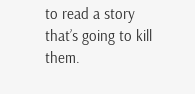to read a story that’s going to kill them.